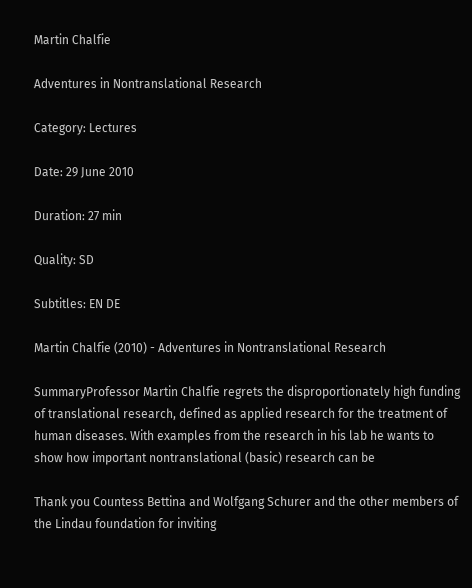Martin Chalfie

Adventures in Nontranslational Research

Category: Lectures

Date: 29 June 2010

Duration: 27 min

Quality: SD

Subtitles: EN DE

Martin Chalfie (2010) - Adventures in Nontranslational Research

SummaryProfessor Martin Chalfie regrets the disproportionately high funding of translational research, defined as applied research for the treatment of human diseases. With examples from the research in his lab he wants to show how important nontranslational (basic) research can be

Thank you Countess Bettina and Wolfgang Schurer and the other members of the Lindau foundation for inviting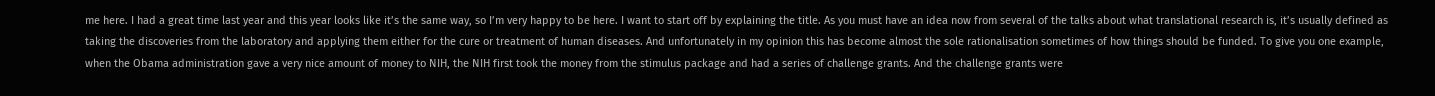me here. I had a great time last year and this year looks like it’s the same way, so I’m very happy to be here. I want to start off by explaining the title. As you must have an idea now from several of the talks about what translational research is, it’s usually defined as taking the discoveries from the laboratory and applying them either for the cure or treatment of human diseases. And unfortunately in my opinion this has become almost the sole rationalisation sometimes of how things should be funded. To give you one example, when the Obama administration gave a very nice amount of money to NIH, the NIH first took the money from the stimulus package and had a series of challenge grants. And the challenge grants were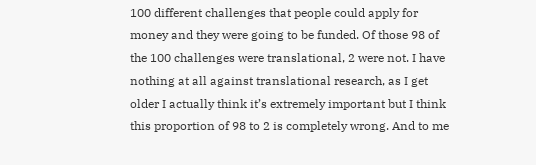100 different challenges that people could apply for money and they were going to be funded. Of those 98 of the 100 challenges were translational, 2 were not. I have nothing at all against translational research, as I get older I actually think it’s extremely important but I think this proportion of 98 to 2 is completely wrong. And to me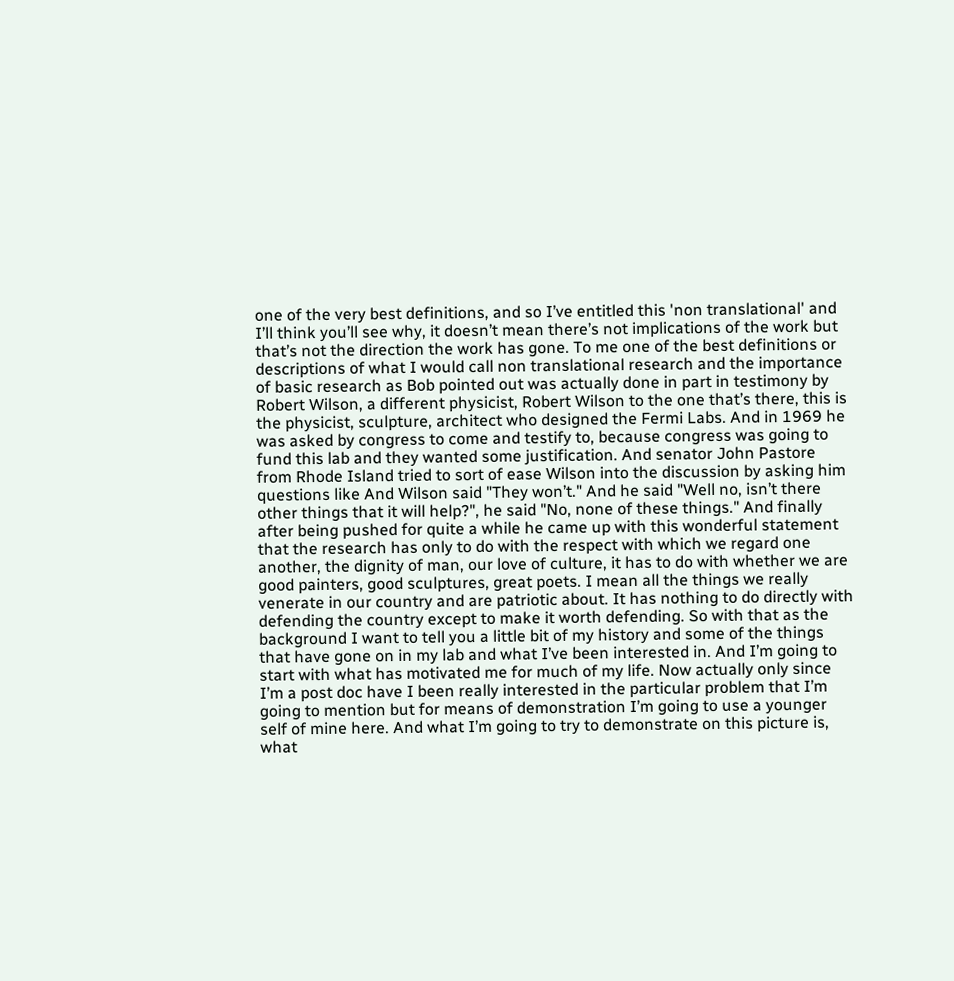one of the very best definitions, and so I’ve entitled this 'non translational' and I’ll think you’ll see why, it doesn’t mean there’s not implications of the work but that’s not the direction the work has gone. To me one of the best definitions or descriptions of what I would call non translational research and the importance of basic research as Bob pointed out was actually done in part in testimony by Robert Wilson, a different physicist, Robert Wilson to the one that’s there, this is the physicist, sculpture, architect who designed the Fermi Labs. And in 1969 he was asked by congress to come and testify to, because congress was going to fund this lab and they wanted some justification. And senator John Pastore from Rhode Island tried to sort of ease Wilson into the discussion by asking him questions like And Wilson said "They won’t." And he said "Well no, isn’t there other things that it will help?", he said "No, none of these things." And finally after being pushed for quite a while he came up with this wonderful statement that the research has only to do with the respect with which we regard one another, the dignity of man, our love of culture, it has to do with whether we are good painters, good sculptures, great poets. I mean all the things we really venerate in our country and are patriotic about. It has nothing to do directly with defending the country except to make it worth defending. So with that as the background I want to tell you a little bit of my history and some of the things that have gone on in my lab and what I’ve been interested in. And I’m going to start with what has motivated me for much of my life. Now actually only since I’m a post doc have I been really interested in the particular problem that I’m going to mention but for means of demonstration I’m going to use a younger self of mine here. And what I’m going to try to demonstrate on this picture is, what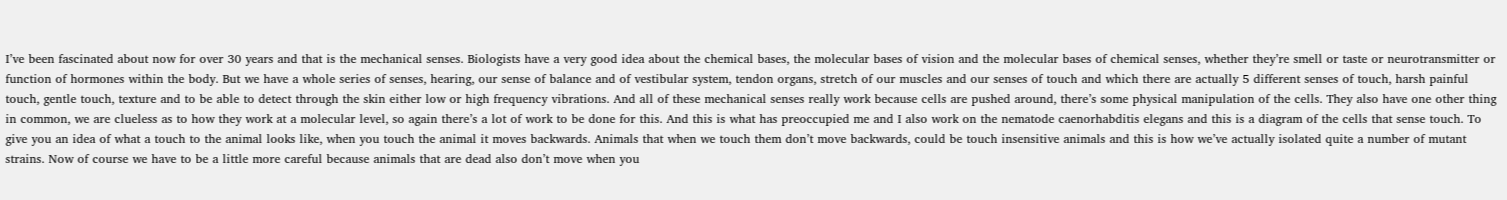I’ve been fascinated about now for over 30 years and that is the mechanical senses. Biologists have a very good idea about the chemical bases, the molecular bases of vision and the molecular bases of chemical senses, whether they’re smell or taste or neurotransmitter or function of hormones within the body. But we have a whole series of senses, hearing, our sense of balance and of vestibular system, tendon organs, stretch of our muscles and our senses of touch and which there are actually 5 different senses of touch, harsh painful touch, gentle touch, texture and to be able to detect through the skin either low or high frequency vibrations. And all of these mechanical senses really work because cells are pushed around, there’s some physical manipulation of the cells. They also have one other thing in common, we are clueless as to how they work at a molecular level, so again there’s a lot of work to be done for this. And this is what has preoccupied me and I also work on the nematode caenorhabditis elegans and this is a diagram of the cells that sense touch. To give you an idea of what a touch to the animal looks like, when you touch the animal it moves backwards. Animals that when we touch them don’t move backwards, could be touch insensitive animals and this is how we’ve actually isolated quite a number of mutant strains. Now of course we have to be a little more careful because animals that are dead also don’t move when you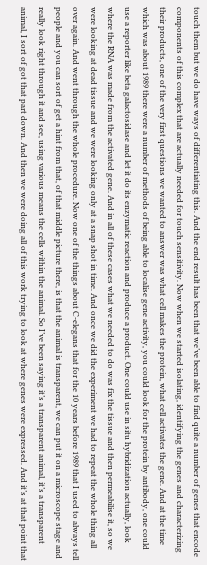touch them but we do have ways of differentiating this. And the end result has been that we’ve been able to find quite a number of genes that encode components of this complex that are actually needed for touch sensitivity. Now when we started isolating, identifying the genes and characterizing their products, one of the very first questions we wanted to answer was what cell makes the protein, what cell activates the gene. And at the time which was about 1989 there were a number of methods of being able to localise gene activity, you could look for the protein by antibody, one could use a reporter like beta galactosidase and let it do its enzymatic reaction and produce a product. One could use in situ hybridization actually, look where the RNA was made from the activated gene. And in all of these cases what we needed to do was fix the tissue and then permeabilise it, so we were looking at dead tissue and we were looking only at a snap shot in time. And once we did the experiment we had to repeat the whole thing all over again. And went through the whole procedure. Now one of the things about C-elegans that for the 10 years before 1989 that I used to always tell people and you can sort of get a hint from that, of that middle picture there, is that the animal is transparent, we can put it on a microscope stage and really look right through it and see, using various means the cells within the animal. So I’ve been saying it’s a transparent animal, it’s a transparent animal, I sort of got that part down. And then we were doing all of this work trying to look at where genes were expressed. And it’s at that point that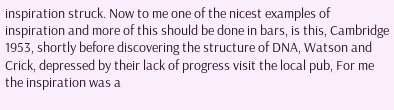inspiration struck. Now to me one of the nicest examples of inspiration and more of this should be done in bars, is this, Cambridge 1953, shortly before discovering the structure of DNA, Watson and Crick, depressed by their lack of progress visit the local pub, For me the inspiration was a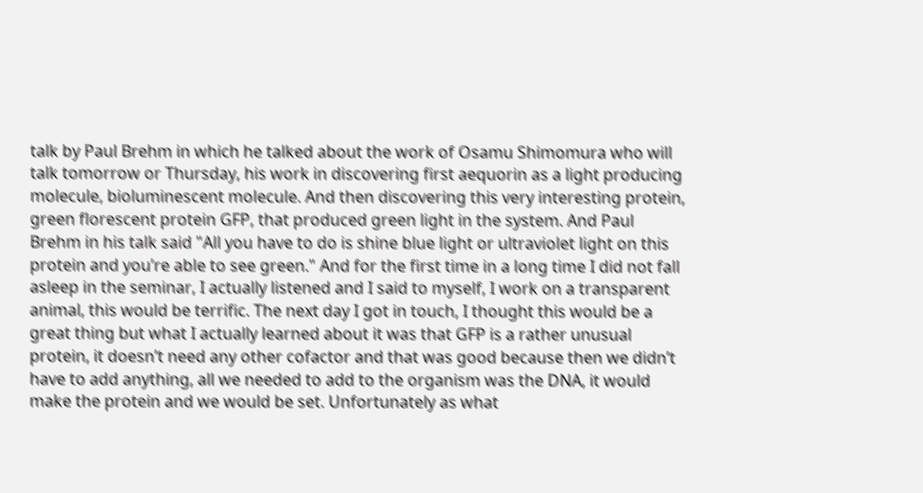talk by Paul Brehm in which he talked about the work of Osamu Shimomura who will talk tomorrow or Thursday, his work in discovering first aequorin as a light producing molecule, bioluminescent molecule. And then discovering this very interesting protein, green florescent protein GFP, that produced green light in the system. And Paul Brehm in his talk said "All you have to do is shine blue light or ultraviolet light on this protein and you’re able to see green." And for the first time in a long time I did not fall asleep in the seminar, I actually listened and I said to myself, I work on a transparent animal, this would be terrific. The next day I got in touch, I thought this would be a great thing but what I actually learned about it was that GFP is a rather unusual protein, it doesn’t need any other cofactor and that was good because then we didn’t have to add anything, all we needed to add to the organism was the DNA, it would make the protein and we would be set. Unfortunately as what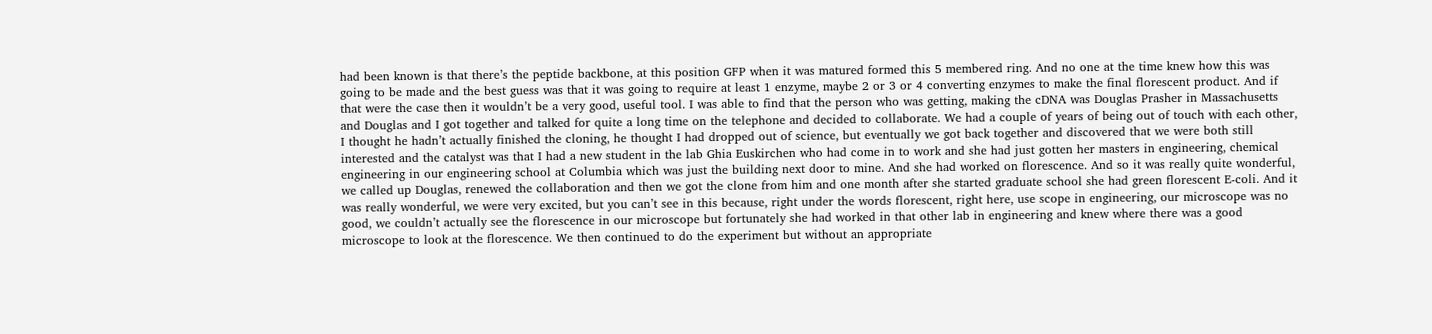had been known is that there’s the peptide backbone, at this position GFP when it was matured formed this 5 membered ring. And no one at the time knew how this was going to be made and the best guess was that it was going to require at least 1 enzyme, maybe 2 or 3 or 4 converting enzymes to make the final florescent product. And if that were the case then it wouldn’t be a very good, useful tool. I was able to find that the person who was getting, making the cDNA was Douglas Prasher in Massachusetts and Douglas and I got together and talked for quite a long time on the telephone and decided to collaborate. We had a couple of years of being out of touch with each other, I thought he hadn’t actually finished the cloning, he thought I had dropped out of science, but eventually we got back together and discovered that we were both still interested and the catalyst was that I had a new student in the lab Ghia Euskirchen who had come in to work and she had just gotten her masters in engineering, chemical engineering in our engineering school at Columbia which was just the building next door to mine. And she had worked on florescence. And so it was really quite wonderful, we called up Douglas, renewed the collaboration and then we got the clone from him and one month after she started graduate school she had green florescent E-coli. And it was really wonderful, we were very excited, but you can’t see in this because, right under the words florescent, right here, use scope in engineering, our microscope was no good, we couldn’t actually see the florescence in our microscope but fortunately she had worked in that other lab in engineering and knew where there was a good microscope to look at the florescence. We then continued to do the experiment but without an appropriate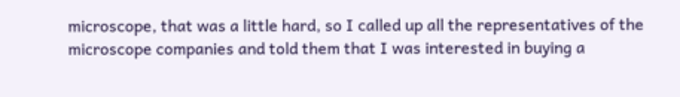microscope, that was a little hard, so I called up all the representatives of the microscope companies and told them that I was interested in buying a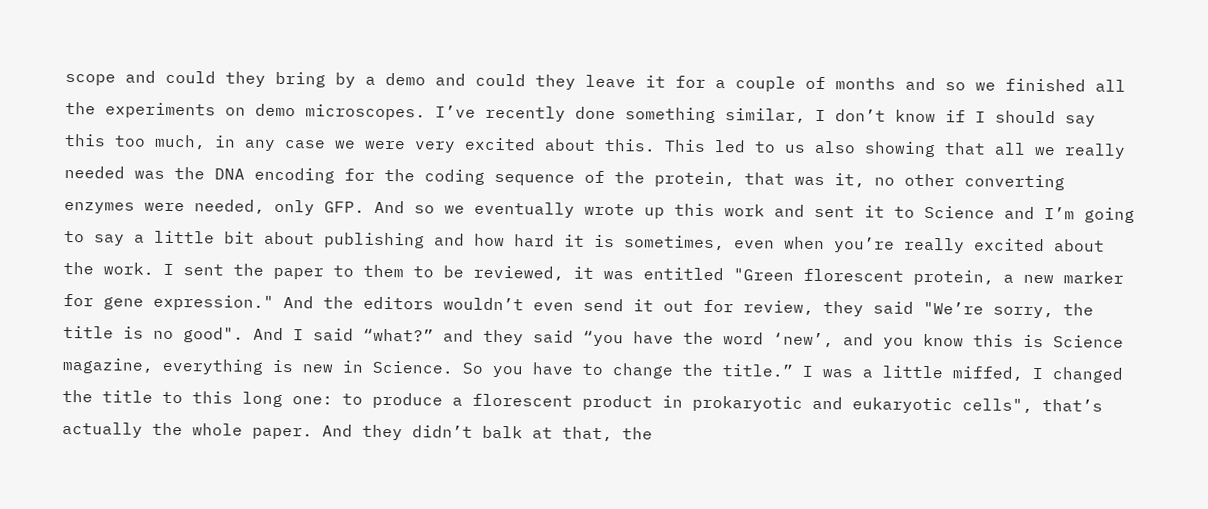scope and could they bring by a demo and could they leave it for a couple of months and so we finished all the experiments on demo microscopes. I’ve recently done something similar, I don’t know if I should say this too much, in any case we were very excited about this. This led to us also showing that all we really needed was the DNA encoding for the coding sequence of the protein, that was it, no other converting enzymes were needed, only GFP. And so we eventually wrote up this work and sent it to Science and I’m going to say a little bit about publishing and how hard it is sometimes, even when you’re really excited about the work. I sent the paper to them to be reviewed, it was entitled "Green florescent protein, a new marker for gene expression." And the editors wouldn’t even send it out for review, they said "We’re sorry, the title is no good". And I said “what?” and they said “you have the word ‘new’, and you know this is Science magazine, everything is new in Science. So you have to change the title.” I was a little miffed, I changed the title to this long one: to produce a florescent product in prokaryotic and eukaryotic cells", that’s actually the whole paper. And they didn’t balk at that, the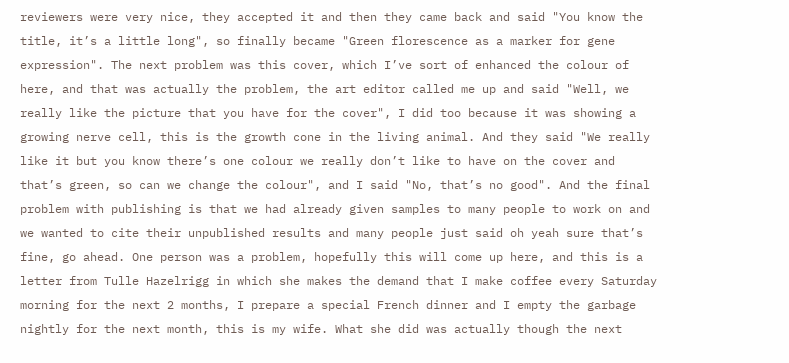reviewers were very nice, they accepted it and then they came back and said "You know the title, it’s a little long", so finally became "Green florescence as a marker for gene expression". The next problem was this cover, which I’ve sort of enhanced the colour of here, and that was actually the problem, the art editor called me up and said "Well, we really like the picture that you have for the cover", I did too because it was showing a growing nerve cell, this is the growth cone in the living animal. And they said "We really like it but you know there’s one colour we really don’t like to have on the cover and that’s green, so can we change the colour", and I said "No, that’s no good". And the final problem with publishing is that we had already given samples to many people to work on and we wanted to cite their unpublished results and many people just said oh yeah sure that’s fine, go ahead. One person was a problem, hopefully this will come up here, and this is a letter from Tulle Hazelrigg in which she makes the demand that I make coffee every Saturday morning for the next 2 months, I prepare a special French dinner and I empty the garbage nightly for the next month, this is my wife. What she did was actually though the next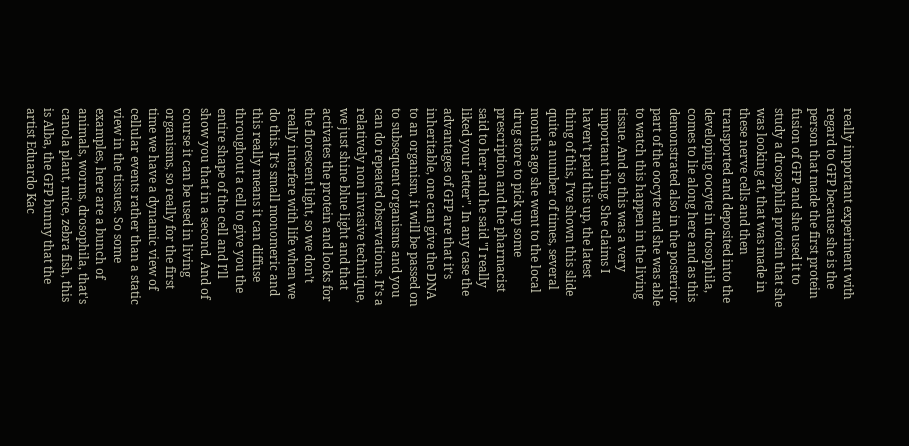really important experiment with regard to GFP because she is the person that made the first protein fusion of GFP and she used it to study a drosophila protein that she was looking at, that was made in these nerve cells and then transported and deposited into the developing oocyte in drosophila, comes to lie along here and as this demonstrated also in the posterior part of the oocyte and she was able to watch this happen in the living tissue. And so this was a very important thing. She claims I haven’t paid this up, the latest thing of this, I’ve shown this slide quite a number of times, several months ago she went to the local drug store to pick up some prescription and the pharmacist said to her: and he said "I really liked your letter". In any case the advantages of GFP are that it’s inheritable, one can give the DNA to an organism, it will be passed on to subsequent organisms and you can do repeated observations. It’s a relatively non invasive technique, we just shine blue light and that activates the protein and looks for the florescent light, so we don’t really interfere with life when we do this. It’s small monomeric and this really means it can diffuse throughout a cell to give you the entire shape of the cell and I’ll show you that in a second. And of course it can be used in living organisms, so really for the first time we have a dynamic view of cellular events rather than a static view in the tissues. So some examples, here are a bunch of animals, worms, drosophila, that's canola plant, mice, zebra fish, this is Alba, the GFP bunny that the artist Eduardo Kac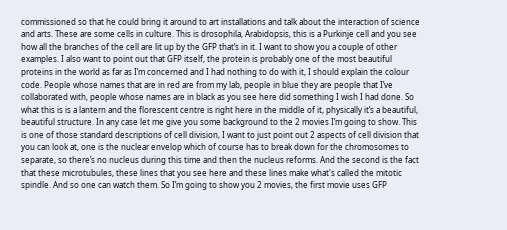commissioned so that he could bring it around to art installations and talk about the interaction of science and arts. These are some cells in culture. This is drosophila, Arabidopsis, this is a Purkinje cell and you see how all the branches of the cell are lit up by the GFP that’s in it. I want to show you a couple of other examples. I also want to point out that GFP itself, the protein is probably one of the most beautiful proteins in the world as far as I’m concerned and I had nothing to do with it, I should explain the colour code. People whose names that are in red are from my lab, people in blue they are people that I’ve collaborated with, people whose names are in black as you see here did something I wish I had done. So what this is is a lantern and the florescent centre is right here in the middle of it, physically it’s a beautiful, beautiful structure. In any case let me give you some background to the 2 movies I’m going to show. This is one of those standard descriptions of cell division, I want to just point out 2 aspects of cell division that you can look at, one is the nuclear envelop which of course has to break down for the chromosomes to separate, so there’s no nucleus during this time and then the nucleus reforms. And the second is the fact that these microtubules, these lines that you see here and these lines make what's called the mitotic spindle. And so one can watch them. So I’m going to show you 2 movies, the first movie uses GFP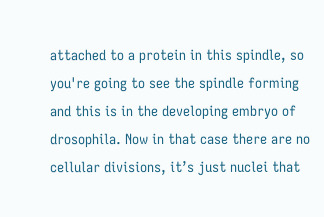attached to a protein in this spindle, so you're going to see the spindle forming and this is in the developing embryo of drosophila. Now in that case there are no cellular divisions, it’s just nuclei that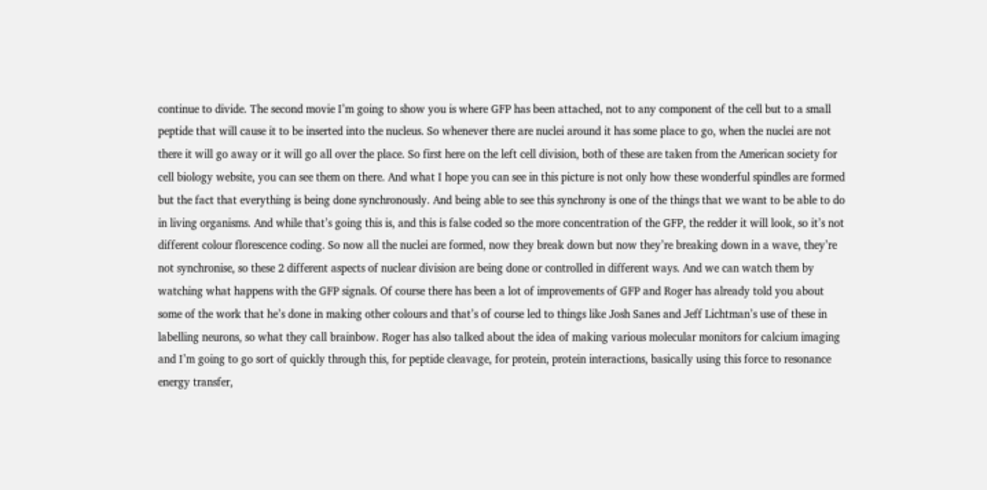continue to divide. The second movie I’m going to show you is where GFP has been attached, not to any component of the cell but to a small peptide that will cause it to be inserted into the nucleus. So whenever there are nuclei around it has some place to go, when the nuclei are not there it will go away or it will go all over the place. So first here on the left cell division, both of these are taken from the American society for cell biology website, you can see them on there. And what I hope you can see in this picture is not only how these wonderful spindles are formed but the fact that everything is being done synchronously. And being able to see this synchrony is one of the things that we want to be able to do in living organisms. And while that’s going this is, and this is false coded so the more concentration of the GFP, the redder it will look, so it’s not different colour florescence coding. So now all the nuclei are formed, now they break down but now they’re breaking down in a wave, they’re not synchronise, so these 2 different aspects of nuclear division are being done or controlled in different ways. And we can watch them by watching what happens with the GFP signals. Of course there has been a lot of improvements of GFP and Roger has already told you about some of the work that he’s done in making other colours and that’s of course led to things like Josh Sanes and Jeff Lichtman’s use of these in labelling neurons, so what they call brainbow. Roger has also talked about the idea of making various molecular monitors for calcium imaging and I’m going to go sort of quickly through this, for peptide cleavage, for protein, protein interactions, basically using this force to resonance energy transfer,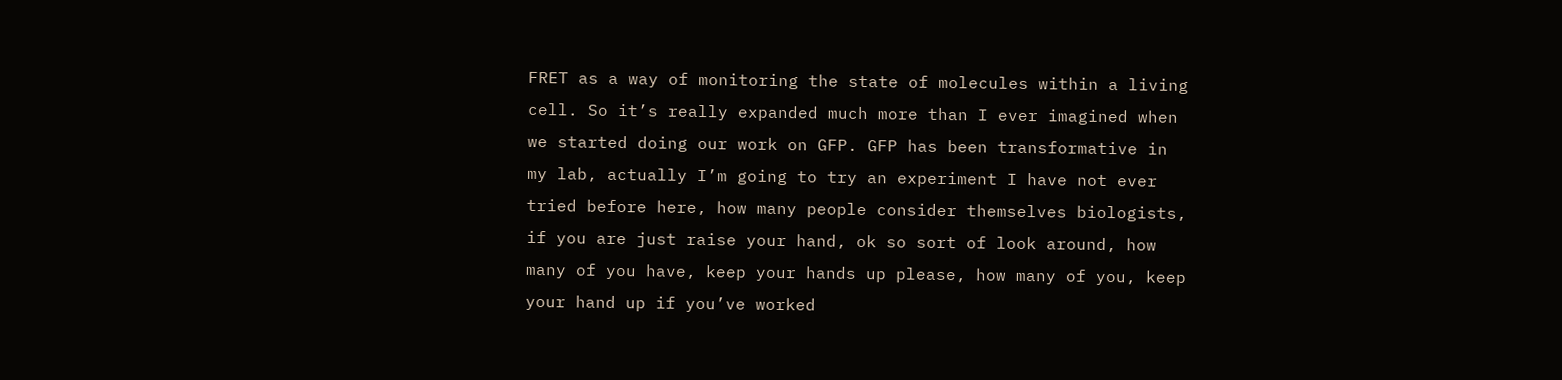FRET as a way of monitoring the state of molecules within a living cell. So it’s really expanded much more than I ever imagined when we started doing our work on GFP. GFP has been transformative in my lab, actually I’m going to try an experiment I have not ever tried before here, how many people consider themselves biologists, if you are just raise your hand, ok so sort of look around, how many of you have, keep your hands up please, how many of you, keep your hand up if you’ve worked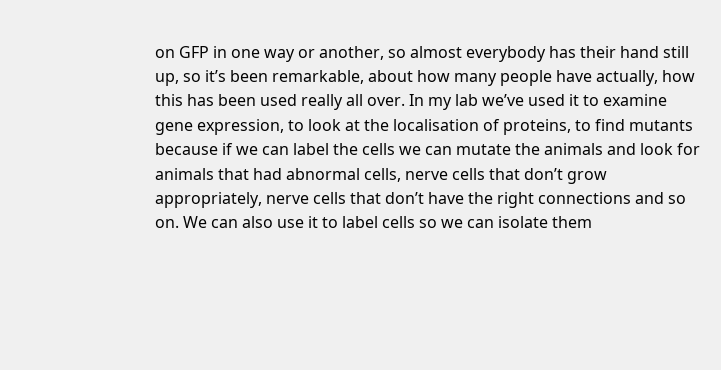on GFP in one way or another, so almost everybody has their hand still up, so it’s been remarkable, about how many people have actually, how this has been used really all over. In my lab we’ve used it to examine gene expression, to look at the localisation of proteins, to find mutants because if we can label the cells we can mutate the animals and look for animals that had abnormal cells, nerve cells that don’t grow appropriately, nerve cells that don’t have the right connections and so on. We can also use it to label cells so we can isolate them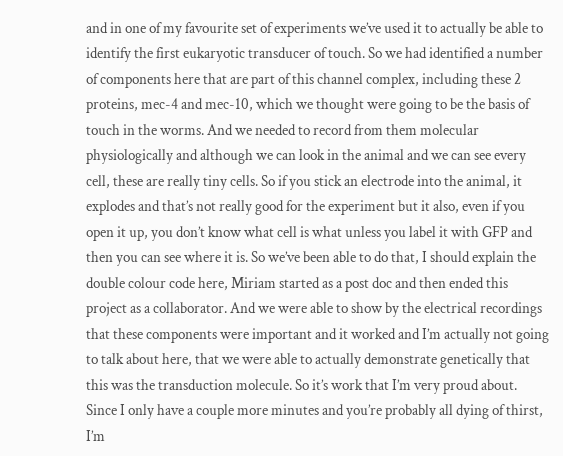and in one of my favourite set of experiments we’ve used it to actually be able to identify the first eukaryotic transducer of touch. So we had identified a number of components here that are part of this channel complex, including these 2 proteins, mec-4 and mec-10, which we thought were going to be the basis of touch in the worms. And we needed to record from them molecular physiologically and although we can look in the animal and we can see every cell, these are really tiny cells. So if you stick an electrode into the animal, it explodes and that’s not really good for the experiment but it also, even if you open it up, you don’t know what cell is what unless you label it with GFP and then you can see where it is. So we’ve been able to do that, I should explain the double colour code here, Miriam started as a post doc and then ended this project as a collaborator. And we were able to show by the electrical recordings that these components were important and it worked and I’m actually not going to talk about here, that we were able to actually demonstrate genetically that this was the transduction molecule. So it’s work that I’m very proud about. Since I only have a couple more minutes and you’re probably all dying of thirst, I’m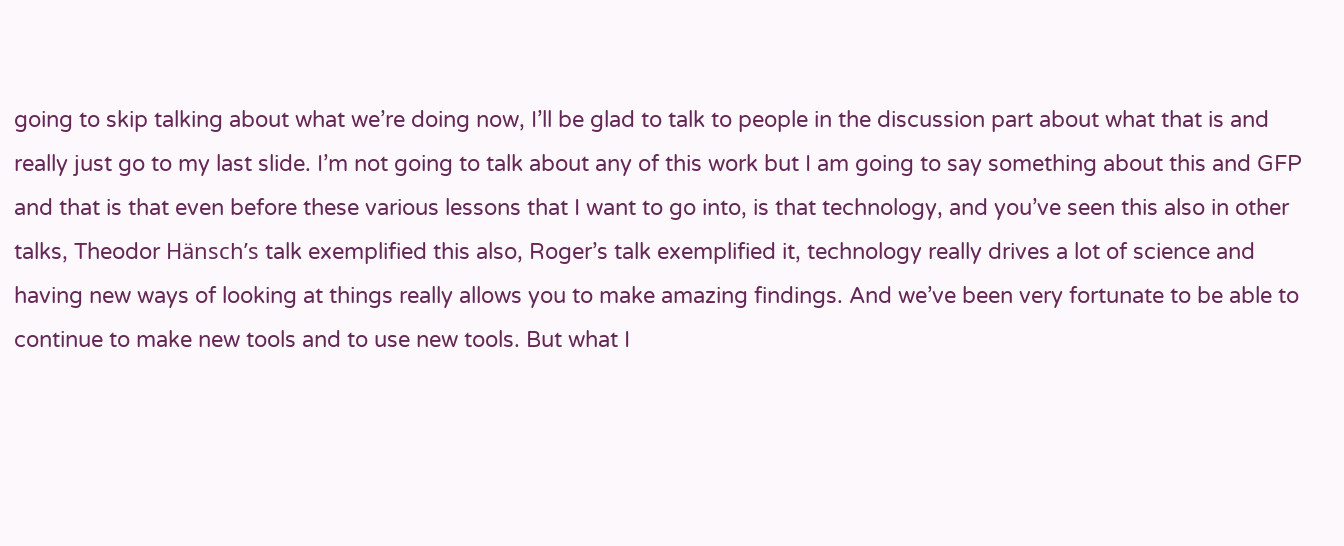going to skip talking about what we’re doing now, I’ll be glad to talk to people in the discussion part about what that is and really just go to my last slide. I’m not going to talk about any of this work but I am going to say something about this and GFP and that is that even before these various lessons that I want to go into, is that technology, and you’ve seen this also in other talks, Theodor Hänsch’s talk exemplified this also, Roger’s talk exemplified it, technology really drives a lot of science and having new ways of looking at things really allows you to make amazing findings. And we’ve been very fortunate to be able to continue to make new tools and to use new tools. But what I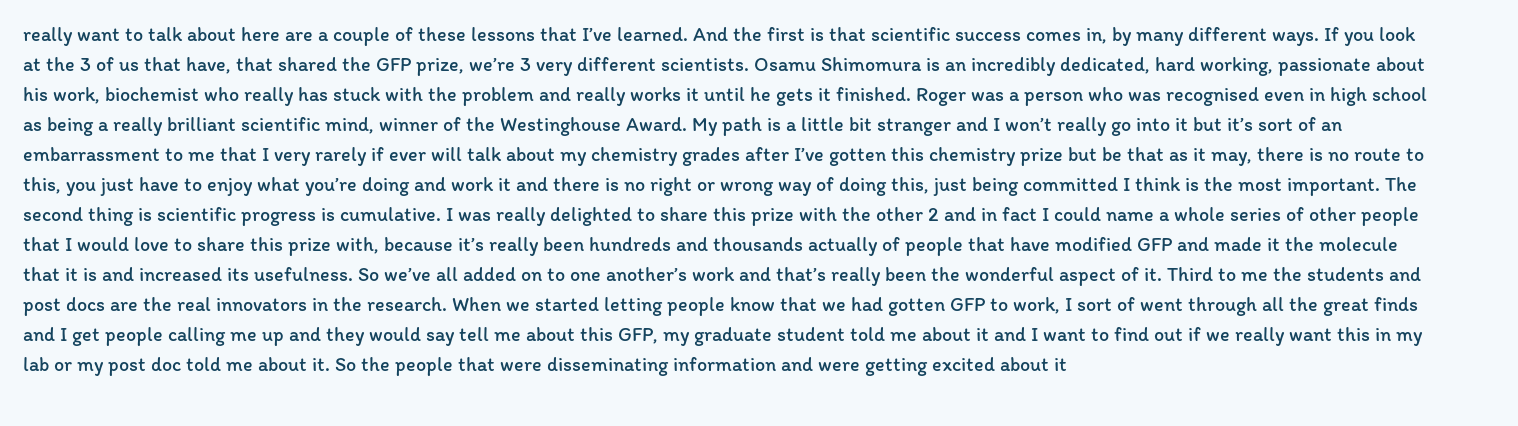really want to talk about here are a couple of these lessons that I’ve learned. And the first is that scientific success comes in, by many different ways. If you look at the 3 of us that have, that shared the GFP prize, we’re 3 very different scientists. Osamu Shimomura is an incredibly dedicated, hard working, passionate about his work, biochemist who really has stuck with the problem and really works it until he gets it finished. Roger was a person who was recognised even in high school as being a really brilliant scientific mind, winner of the Westinghouse Award. My path is a little bit stranger and I won’t really go into it but it’s sort of an embarrassment to me that I very rarely if ever will talk about my chemistry grades after I’ve gotten this chemistry prize but be that as it may, there is no route to this, you just have to enjoy what you’re doing and work it and there is no right or wrong way of doing this, just being committed I think is the most important. The second thing is scientific progress is cumulative. I was really delighted to share this prize with the other 2 and in fact I could name a whole series of other people that I would love to share this prize with, because it’s really been hundreds and thousands actually of people that have modified GFP and made it the molecule that it is and increased its usefulness. So we’ve all added on to one another’s work and that’s really been the wonderful aspect of it. Third to me the students and post docs are the real innovators in the research. When we started letting people know that we had gotten GFP to work, I sort of went through all the great finds and I get people calling me up and they would say tell me about this GFP, my graduate student told me about it and I want to find out if we really want this in my lab or my post doc told me about it. So the people that were disseminating information and were getting excited about it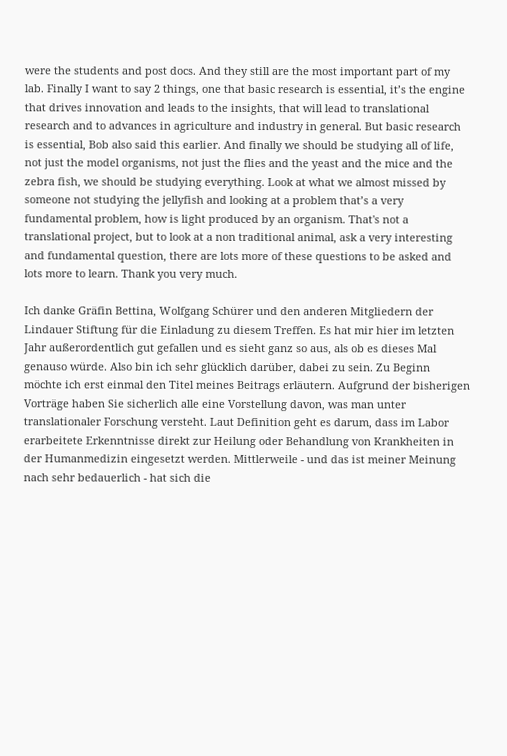were the students and post docs. And they still are the most important part of my lab. Finally I want to say 2 things, one that basic research is essential, it’s the engine that drives innovation and leads to the insights, that will lead to translational research and to advances in agriculture and industry in general. But basic research is essential, Bob also said this earlier. And finally we should be studying all of life, not just the model organisms, not just the flies and the yeast and the mice and the zebra fish, we should be studying everything. Look at what we almost missed by someone not studying the jellyfish and looking at a problem that’s a very fundamental problem, how is light produced by an organism. That's not a translational project, but to look at a non traditional animal, ask a very interesting and fundamental question, there are lots more of these questions to be asked and lots more to learn. Thank you very much.

Ich danke Gräfin Bettina, Wolfgang Schürer und den anderen Mitgliedern der Lindauer Stiftung für die Einladung zu diesem Treffen. Es hat mir hier im letzten Jahr außerordentlich gut gefallen und es sieht ganz so aus, als ob es dieses Mal genauso würde. Also bin ich sehr glücklich darüber, dabei zu sein. Zu Beginn möchte ich erst einmal den Titel meines Beitrags erläutern. Aufgrund der bisherigen Vorträge haben Sie sicherlich alle eine Vorstellung davon, was man unter translationaler Forschung versteht. Laut Definition geht es darum, dass im Labor erarbeitete Erkenntnisse direkt zur Heilung oder Behandlung von Krankheiten in der Humanmedizin eingesetzt werden. Mittlerweile - und das ist meiner Meinung nach sehr bedauerlich - hat sich die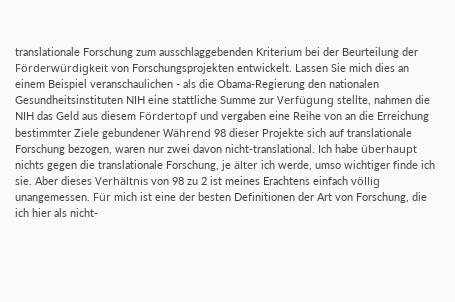translationale Forschung zum ausschlaggebenden Kriterium bei der Beurteilung der Förderwürdigkeit von Forschungsprojekten entwickelt. Lassen Sie mich dies an einem Beispiel veranschaulichen - als die Obama-Regierung den nationalen Gesundheitsinstituten NIH eine stattliche Summe zur Verfügung stellte, nahmen die NIH das Geld aus diesem Fördertopf und vergaben eine Reihe von an die Erreichung bestimmter Ziele gebundener Während 98 dieser Projekte sich auf translationale Forschung bezogen, waren nur zwei davon nicht-translational. Ich habe überhaupt nichts gegen die translationale Forschung, je älter ich werde, umso wichtiger finde ich sie. Aber dieses Verhältnis von 98 zu 2 ist meines Erachtens einfach völlig unangemessen. Für mich ist eine der besten Definitionen der Art von Forschung, die ich hier als nicht-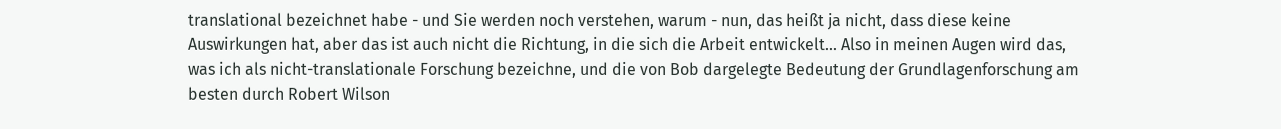translational bezeichnet habe - und Sie werden noch verstehen, warum - nun, das heißt ja nicht, dass diese keine Auswirkungen hat, aber das ist auch nicht die Richtung, in die sich die Arbeit entwickelt... Also in meinen Augen wird das, was ich als nicht-translationale Forschung bezeichne, und die von Bob dargelegte Bedeutung der Grundlagenforschung am besten durch Robert Wilson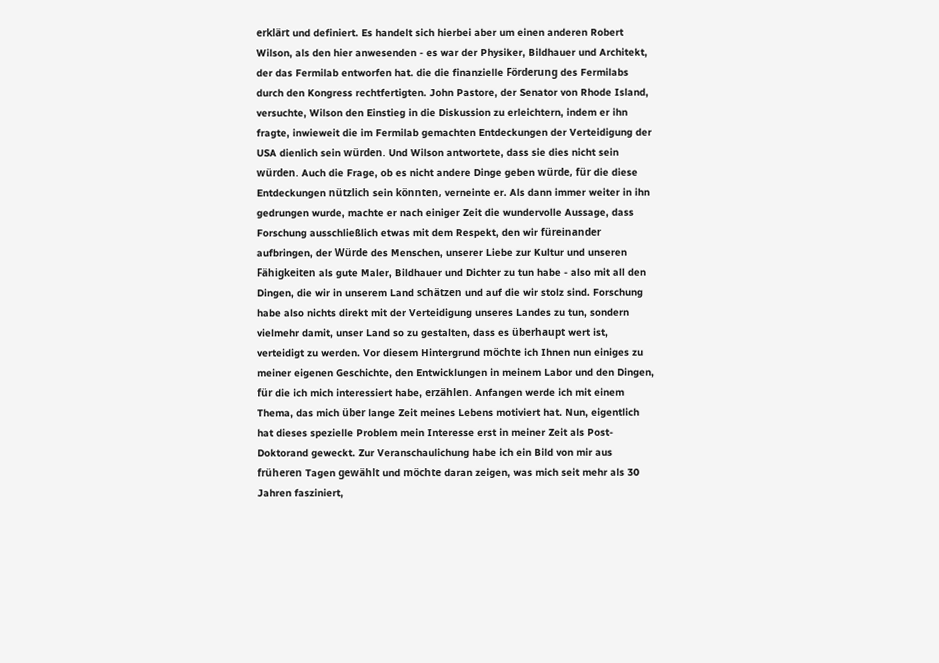erklärt und definiert. Es handelt sich hierbei aber um einen anderen Robert Wilson, als den hier anwesenden - es war der Physiker, Bildhauer und Architekt, der das Fermilab entworfen hat. die die finanzielle Förderung des Fermilabs durch den Kongress rechtfertigten. John Pastore, der Senator von Rhode Island, versuchte, Wilson den Einstieg in die Diskussion zu erleichtern, indem er ihn fragte, inwieweit die im Fermilab gemachten Entdeckungen der Verteidigung der USA dienlich sein würden. Und Wilson antwortete, dass sie dies nicht sein würden. Auch die Frage, ob es nicht andere Dinge geben würde, für die diese Entdeckungen nützlich sein könnten, verneinte er. Als dann immer weiter in ihn gedrungen wurde, machte er nach einiger Zeit die wundervolle Aussage, dass Forschung ausschließlich etwas mit dem Respekt, den wir füreinander aufbringen, der Würde des Menschen, unserer Liebe zur Kultur und unseren Fähigkeiten als gute Maler, Bildhauer und Dichter zu tun habe - also mit all den Dingen, die wir in unserem Land schätzen und auf die wir stolz sind. Forschung habe also nichts direkt mit der Verteidigung unseres Landes zu tun, sondern vielmehr damit, unser Land so zu gestalten, dass es überhaupt wert ist, verteidigt zu werden. Vor diesem Hintergrund möchte ich Ihnen nun einiges zu meiner eigenen Geschichte, den Entwicklungen in meinem Labor und den Dingen, für die ich mich interessiert habe, erzählen. Anfangen werde ich mit einem Thema, das mich über lange Zeit meines Lebens motiviert hat. Nun, eigentlich hat dieses spezielle Problem mein Interesse erst in meiner Zeit als Post-Doktorand geweckt. Zur Veranschaulichung habe ich ein Bild von mir aus früheren Tagen gewählt und möchte daran zeigen, was mich seit mehr als 30 Jahren fasziniert,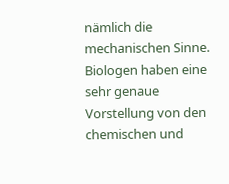nämlich die mechanischen Sinne. Biologen haben eine sehr genaue Vorstellung von den chemischen und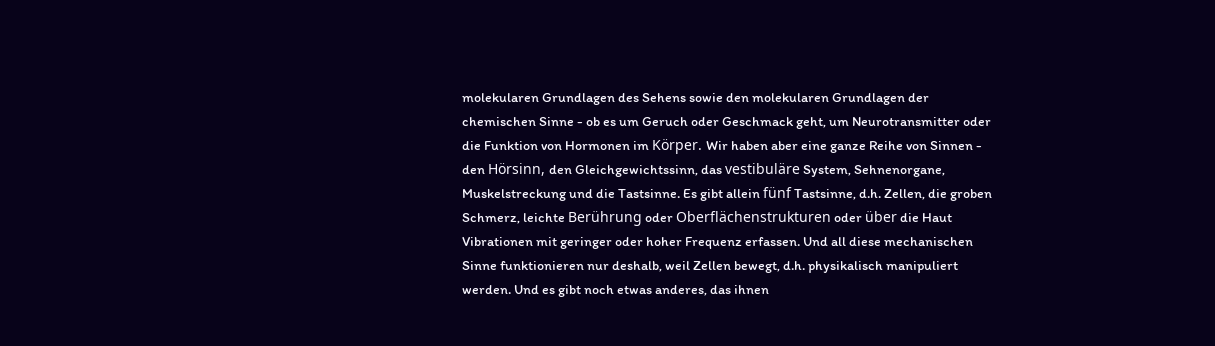molekularen Grundlagen des Sehens sowie den molekularen Grundlagen der chemischen Sinne - ob es um Geruch oder Geschmack geht, um Neurotransmitter oder die Funktion von Hormonen im Körper. Wir haben aber eine ganze Reihe von Sinnen - den Hörsinn, den Gleichgewichtssinn, das vestibuläre System, Sehnenorgane, Muskelstreckung und die Tastsinne. Es gibt allein fünf Tastsinne, d.h. Zellen, die groben Schmerz, leichte Berührung oder Oberflächenstrukturen oder über die Haut Vibrationen mit geringer oder hoher Frequenz erfassen. Und all diese mechanischen Sinne funktionieren nur deshalb, weil Zellen bewegt, d.h. physikalisch manipuliert werden. Und es gibt noch etwas anderes, das ihnen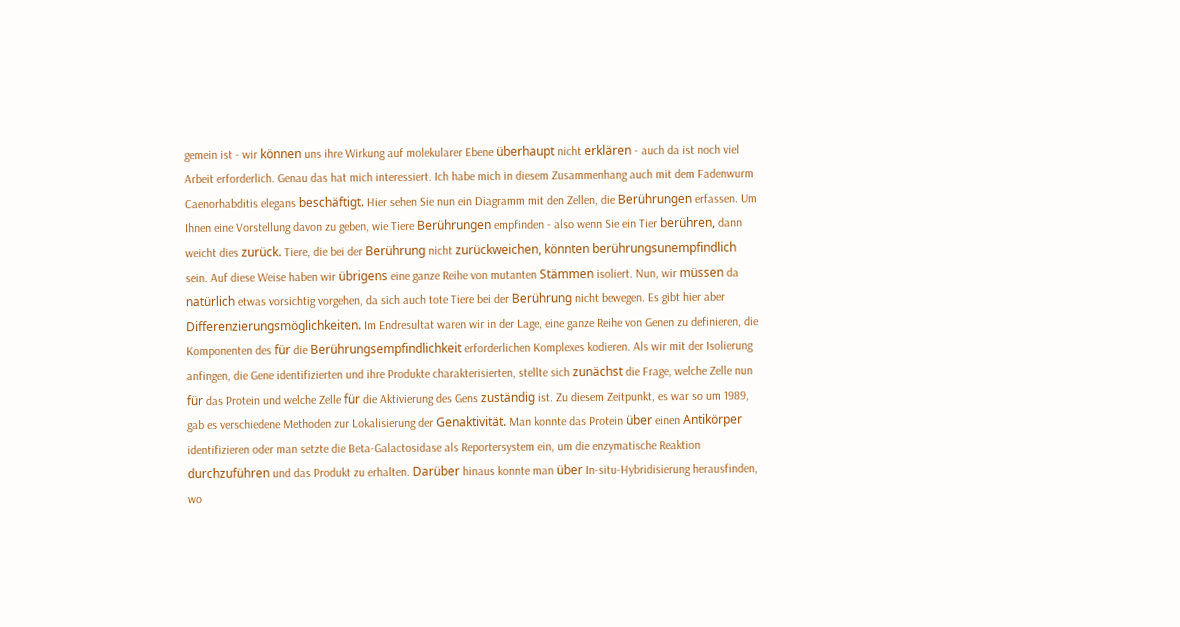gemein ist - wir können uns ihre Wirkung auf molekularer Ebene überhaupt nicht erklären - auch da ist noch viel Arbeit erforderlich. Genau das hat mich interessiert. Ich habe mich in diesem Zusammenhang auch mit dem Fadenwurm Caenorhabditis elegans beschäftigt. Hier sehen Sie nun ein Diagramm mit den Zellen, die Berührungen erfassen. Um Ihnen eine Vorstellung davon zu geben, wie Tiere Berührungen empfinden - also wenn Sie ein Tier berühren, dann weicht dies zurück. Tiere, die bei der Berührung nicht zurückweichen, könnten berührungsunempfindlich sein. Auf diese Weise haben wir übrigens eine ganze Reihe von mutanten Stämmen isoliert. Nun, wir müssen da natürlich etwas vorsichtig vorgehen, da sich auch tote Tiere bei der Berührung nicht bewegen. Es gibt hier aber Differenzierungsmöglichkeiten. Im Endresultat waren wir in der Lage, eine ganze Reihe von Genen zu definieren, die Komponenten des für die Berührungsempfindlichkeit erforderlichen Komplexes kodieren. Als wir mit der Isolierung anfingen, die Gene identifizierten und ihre Produkte charakterisierten, stellte sich zunächst die Frage, welche Zelle nun für das Protein und welche Zelle für die Aktivierung des Gens zuständig ist. Zu diesem Zeitpunkt, es war so um 1989, gab es verschiedene Methoden zur Lokalisierung der Genaktivität. Man konnte das Protein über einen Antikörper identifizieren oder man setzte die Beta-Galactosidase als Reportersystem ein, um die enzymatische Reaktion durchzuführen und das Produkt zu erhalten. Darüber hinaus konnte man über In-situ-Hybridisierung herausfinden, wo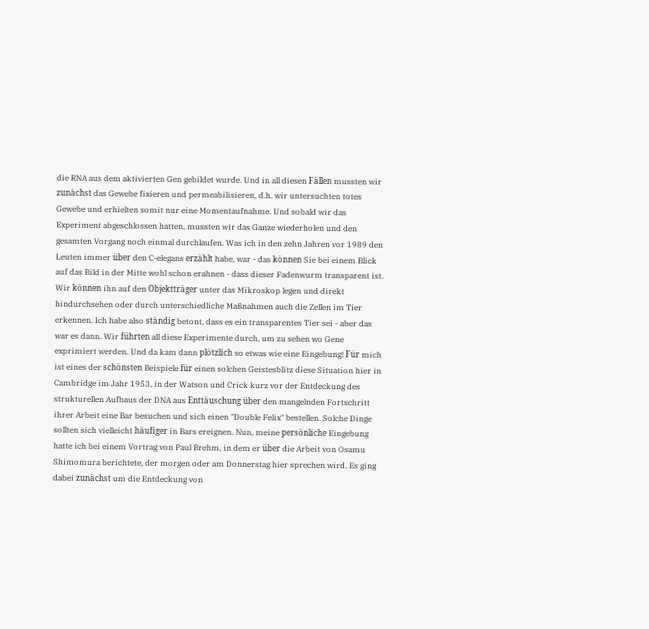die RNA aus dem aktivierten Gen gebildet wurde. Und in all diesen Fällen mussten wir zunächst das Gewebe fixieren und permeabilisieren, d.h. wir untersuchten totes Gewebe und erhielten somit nur eine Momentaufnahme. Und sobald wir das Experiment abgeschlossen hatten, mussten wir das Ganze wiederholen und den gesamten Vorgang noch einmal durchlaufen. Was ich in den zehn Jahren vor 1989 den Leuten immer über den C-elegans erzählt habe, war - das können Sie bei einem Blick auf das Bild in der Mitte wohl schon erahnen - dass dieser Fadenwurm transparent ist. Wir können ihn auf den Objektträger unter das Mikroskop legen und direkt hindurchsehen oder durch unterschiedliche Maßnahmen auch die Zellen im Tier erkennen. Ich habe also ständig betont, dass es ein transparentes Tier sei - aber das war es dann. Wir führten all diese Experimente durch, um zu sehen wo Gene exprimiert werden. Und da kam dann plötzlich so etwas wie eine Eingebung! Für mich ist eines der schönsten Beispiele für einen solchen Geistesblitz diese Situation hier in Cambridge im Jahr 1953, in der Watson und Crick kurz vor der Entdeckung des strukturellen Aufbaus der DNA aus Enttäuschung über den mangelnden Fortschritt ihrer Arbeit eine Bar besuchen und sich einen "Double Felix" bestellen. Solche Dinge sollten sich vielleicht häufiger in Bars ereignen. Nun, meine persönliche Eingebung hatte ich bei einem Vortrag von Paul Brehm, in dem er über die Arbeit von Osamu Shimomura berichtete, der morgen oder am Donnerstag hier sprechen wird. Es ging dabei zunächst um die Entdeckung von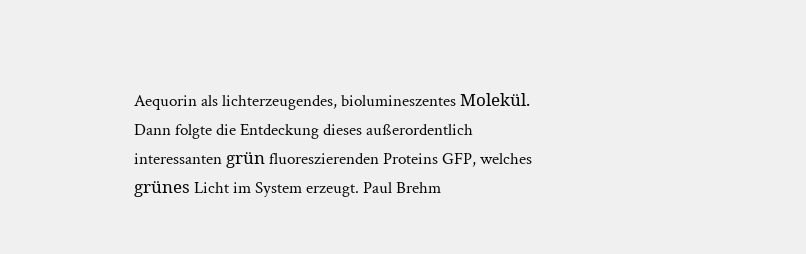Aequorin als lichterzeugendes, biolumineszentes Molekül. Dann folgte die Entdeckung dieses außerordentlich interessanten grün fluoreszierenden Proteins GFP, welches grünes Licht im System erzeugt. Paul Brehm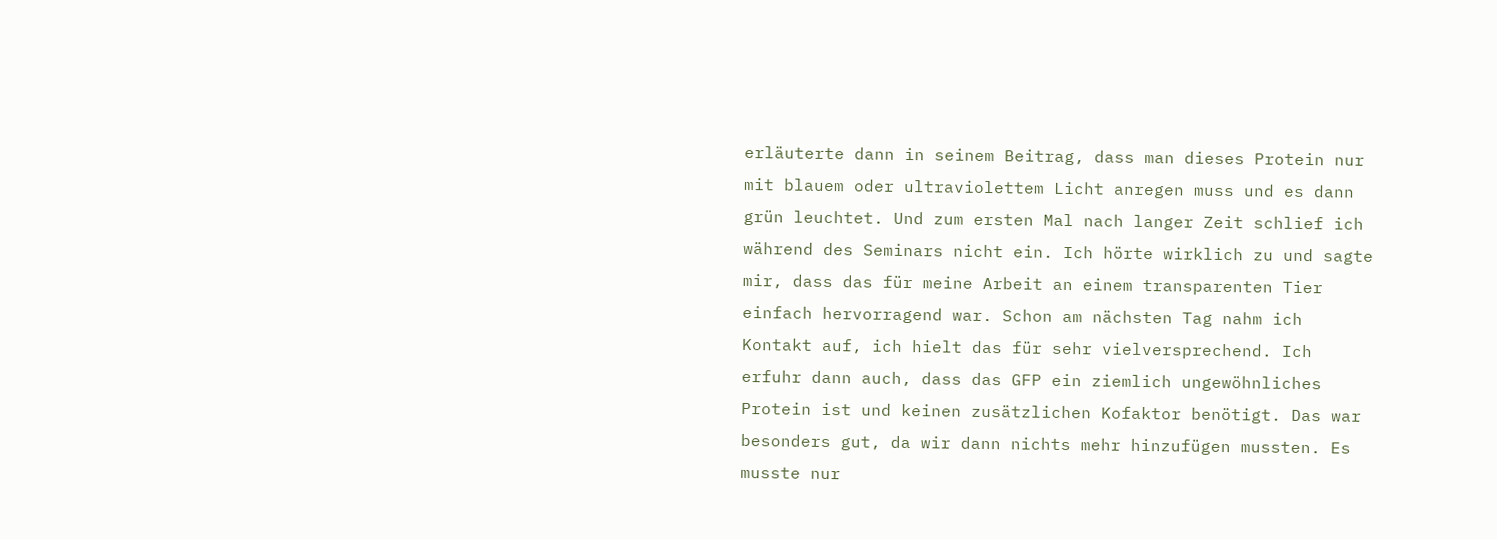erläuterte dann in seinem Beitrag, dass man dieses Protein nur mit blauem oder ultraviolettem Licht anregen muss und es dann grün leuchtet. Und zum ersten Mal nach langer Zeit schlief ich während des Seminars nicht ein. Ich hörte wirklich zu und sagte mir, dass das für meine Arbeit an einem transparenten Tier einfach hervorragend war. Schon am nächsten Tag nahm ich Kontakt auf, ich hielt das für sehr vielversprechend. Ich erfuhr dann auch, dass das GFP ein ziemlich ungewöhnliches Protein ist und keinen zusätzlichen Kofaktor benötigt. Das war besonders gut, da wir dann nichts mehr hinzufügen mussten. Es musste nur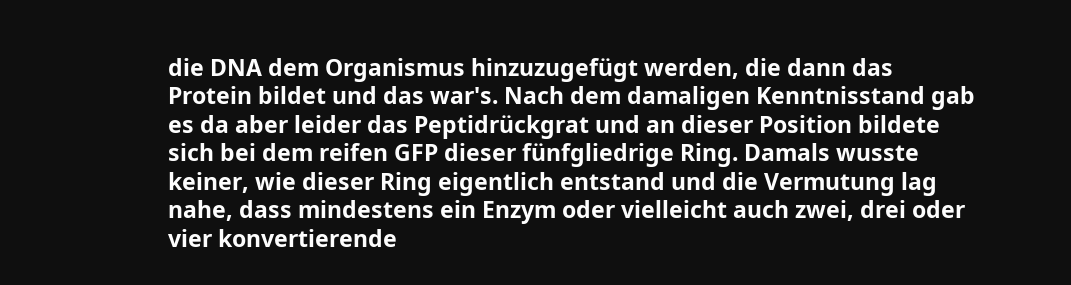die DNA dem Organismus hinzuzugefügt werden, die dann das Protein bildet und das war's. Nach dem damaligen Kenntnisstand gab es da aber leider das Peptidrückgrat und an dieser Position bildete sich bei dem reifen GFP dieser fünfgliedrige Ring. Damals wusste keiner, wie dieser Ring eigentlich entstand und die Vermutung lag nahe, dass mindestens ein Enzym oder vielleicht auch zwei, drei oder vier konvertierende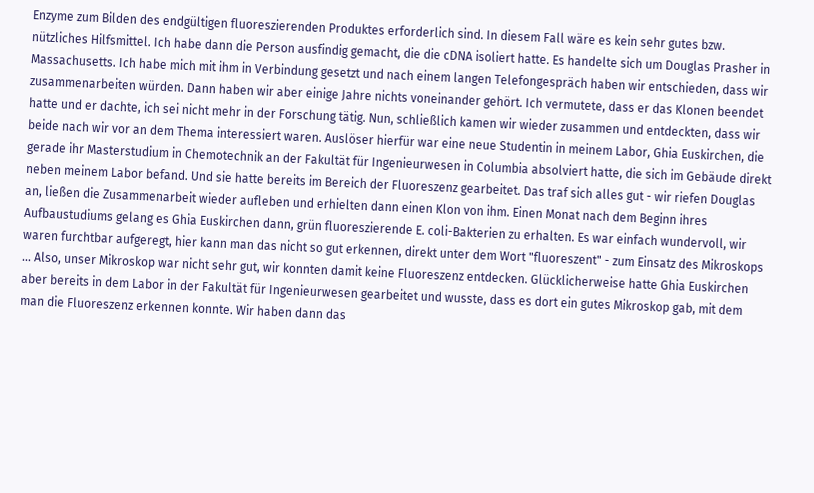Enzyme zum Bilden des endgültigen fluoreszierenden Produktes erforderlich sind. In diesem Fall wäre es kein sehr gutes bzw. nützliches Hilfsmittel. Ich habe dann die Person ausfindig gemacht, die die cDNA isoliert hatte. Es handelte sich um Douglas Prasher in Massachusetts. Ich habe mich mit ihm in Verbindung gesetzt und nach einem langen Telefongespräch haben wir entschieden, dass wir zusammenarbeiten würden. Dann haben wir aber einige Jahre nichts voneinander gehört. Ich vermutete, dass er das Klonen beendet hatte und er dachte, ich sei nicht mehr in der Forschung tätig. Nun, schließlich kamen wir wieder zusammen und entdeckten, dass wir beide nach wir vor an dem Thema interessiert waren. Auslöser hierfür war eine neue Studentin in meinem Labor, Ghia Euskirchen, die gerade ihr Masterstudium in Chemotechnik an der Fakultät für Ingenieurwesen in Columbia absolviert hatte, die sich im Gebäude direkt neben meinem Labor befand. Und sie hatte bereits im Bereich der Fluoreszenz gearbeitet. Das traf sich alles gut - wir riefen Douglas an, ließen die Zusammenarbeit wieder aufleben und erhielten dann einen Klon von ihm. Einen Monat nach dem Beginn ihres Aufbaustudiums gelang es Ghia Euskirchen dann, grün fluoreszierende E. coli-Bakterien zu erhalten. Es war einfach wundervoll, wir waren furchtbar aufgeregt, hier kann man das nicht so gut erkennen, direkt unter dem Wort "fluoreszent" - zum Einsatz des Mikroskops ... Also, unser Mikroskop war nicht sehr gut, wir konnten damit keine Fluoreszenz entdecken. Glücklicherweise hatte Ghia Euskirchen aber bereits in dem Labor in der Fakultät für Ingenieurwesen gearbeitet und wusste, dass es dort ein gutes Mikroskop gab, mit dem man die Fluoreszenz erkennen konnte. Wir haben dann das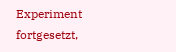Experiment fortgesetzt,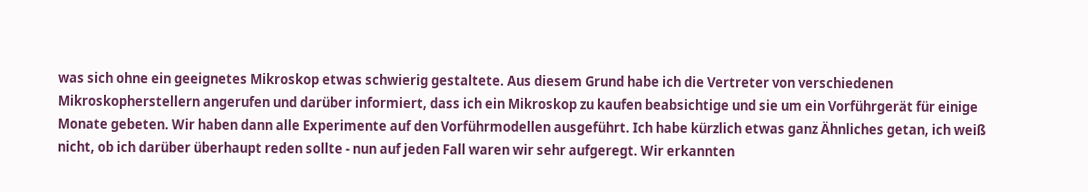was sich ohne ein geeignetes Mikroskop etwas schwierig gestaltete. Aus diesem Grund habe ich die Vertreter von verschiedenen Mikroskopherstellern angerufen und darüber informiert, dass ich ein Mikroskop zu kaufen beabsichtige und sie um ein Vorführgerät für einige Monate gebeten. Wir haben dann alle Experimente auf den Vorführmodellen ausgeführt. Ich habe kürzlich etwas ganz Ähnliches getan, ich weiß nicht, ob ich darüber überhaupt reden sollte - nun auf jeden Fall waren wir sehr aufgeregt. Wir erkannten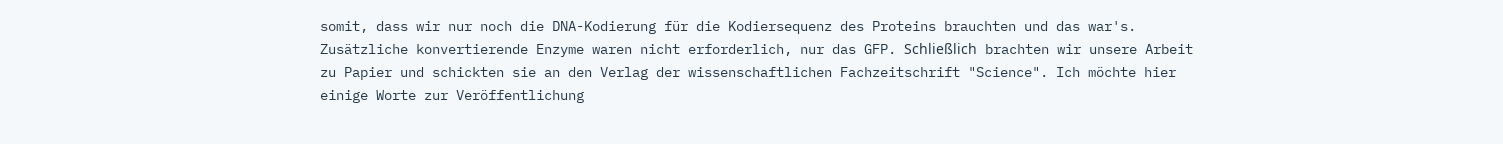somit, dass wir nur noch die DNA-Kodierung für die Kodiersequenz des Proteins brauchten und das war's. Zusätzliche konvertierende Enzyme waren nicht erforderlich, nur das GFP. Schließlich brachten wir unsere Arbeit zu Papier und schickten sie an den Verlag der wissenschaftlichen Fachzeitschrift "Science". Ich möchte hier einige Worte zur Veröffentlichung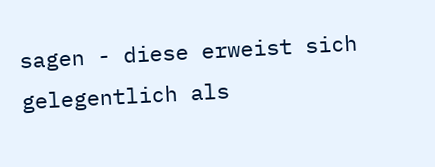sagen - diese erweist sich gelegentlich als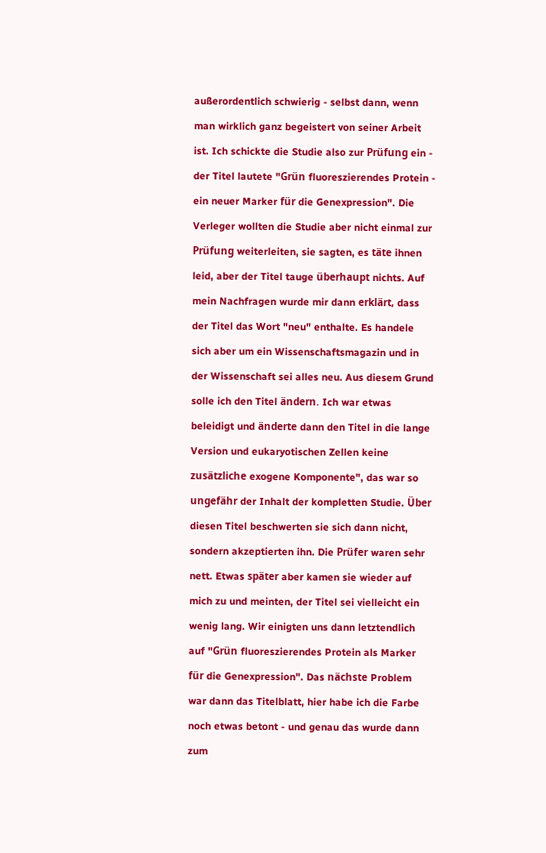außerordentlich schwierig - selbst dann, wenn man wirklich ganz begeistert von seiner Arbeit ist. Ich schickte die Studie also zur Prüfung ein - der Titel lautete "Grün fluoreszierendes Protein - ein neuer Marker für die Genexpression". Die Verleger wollten die Studie aber nicht einmal zur Prüfung weiterleiten, sie sagten, es täte ihnen leid, aber der Titel tauge überhaupt nichts. Auf mein Nachfragen wurde mir dann erklärt, dass der Titel das Wort "neu" enthalte. Es handele sich aber um ein Wissenschaftsmagazin und in der Wissenschaft sei alles neu. Aus diesem Grund solle ich den Titel ändern. Ich war etwas beleidigt und änderte dann den Titel in die lange Version und eukaryotischen Zellen keine zusätzliche exogene Komponente", das war so ungefähr der Inhalt der kompletten Studie. Über diesen Titel beschwerten sie sich dann nicht, sondern akzeptierten ihn. Die Prüfer waren sehr nett. Etwas später aber kamen sie wieder auf mich zu und meinten, der Titel sei vielleicht ein wenig lang. Wir einigten uns dann letztendlich auf "Grün fluoreszierendes Protein als Marker für die Genexpression". Das nächste Problem war dann das Titelblatt, hier habe ich die Farbe noch etwas betont - und genau das wurde dann zum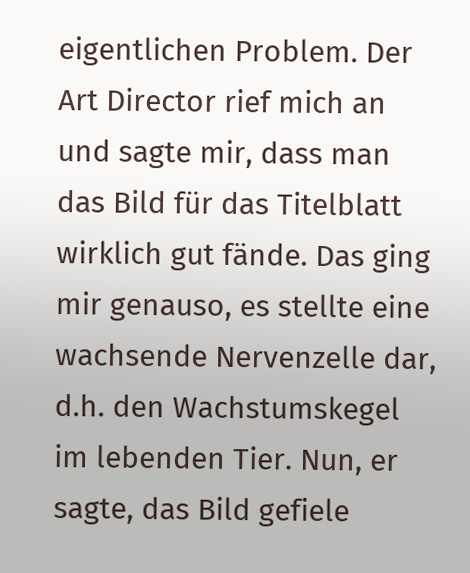eigentlichen Problem. Der Art Director rief mich an und sagte mir, dass man das Bild für das Titelblatt wirklich gut fände. Das ging mir genauso, es stellte eine wachsende Nervenzelle dar, d.h. den Wachstumskegel im lebenden Tier. Nun, er sagte, das Bild gefiele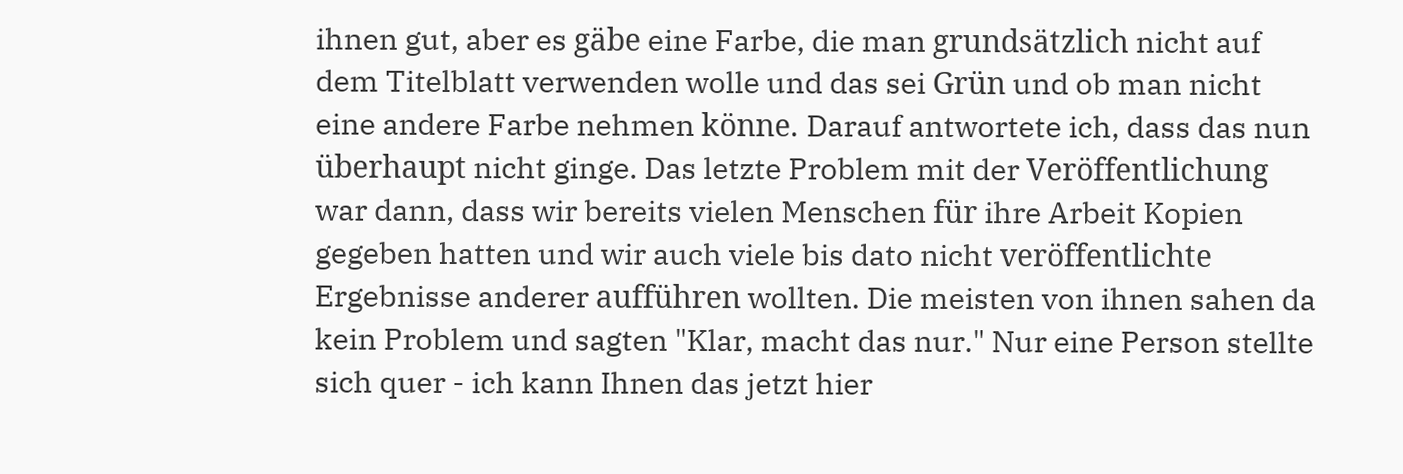ihnen gut, aber es gäbe eine Farbe, die man grundsätzlich nicht auf dem Titelblatt verwenden wolle und das sei Grün und ob man nicht eine andere Farbe nehmen könne. Darauf antwortete ich, dass das nun überhaupt nicht ginge. Das letzte Problem mit der Veröffentlichung war dann, dass wir bereits vielen Menschen für ihre Arbeit Kopien gegeben hatten und wir auch viele bis dato nicht veröffentlichte Ergebnisse anderer aufführen wollten. Die meisten von ihnen sahen da kein Problem und sagten "Klar, macht das nur." Nur eine Person stellte sich quer - ich kann Ihnen das jetzt hier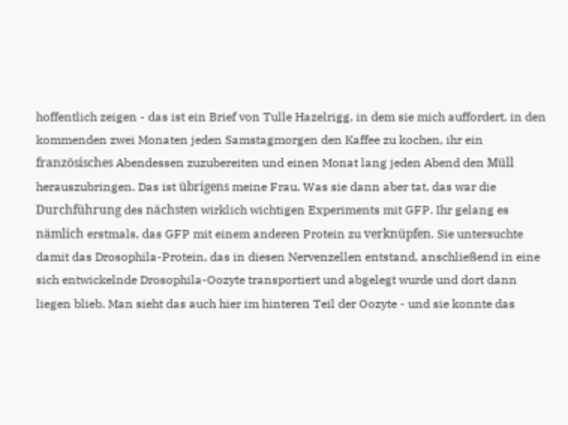hoffentlich zeigen - das ist ein Brief von Tulle Hazelrigg, in dem sie mich auffordert, in den kommenden zwei Monaten jeden Samstagmorgen den Kaffee zu kochen, ihr ein französisches Abendessen zuzubereiten und einen Monat lang jeden Abend den Müll herauszubringen. Das ist übrigens meine Frau. Was sie dann aber tat, das war die Durchführung des nächsten wirklich wichtigen Experiments mit GFP. Ihr gelang es nämlich erstmals, das GFP mit einem anderen Protein zu verknüpfen. Sie untersuchte damit das Drosophila-Protein, das in diesen Nervenzellen entstand, anschließend in eine sich entwickelnde Drosophila-Oozyte transportiert und abgelegt wurde und dort dann liegen blieb. Man sieht das auch hier im hinteren Teil der Oozyte - und sie konnte das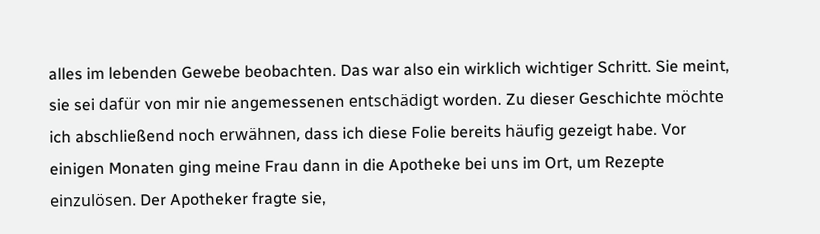alles im lebenden Gewebe beobachten. Das war also ein wirklich wichtiger Schritt. Sie meint, sie sei dafür von mir nie angemessenen entschädigt worden. Zu dieser Geschichte möchte ich abschließend noch erwähnen, dass ich diese Folie bereits häufig gezeigt habe. Vor einigen Monaten ging meine Frau dann in die Apotheke bei uns im Ort, um Rezepte einzulösen. Der Apotheker fragte sie,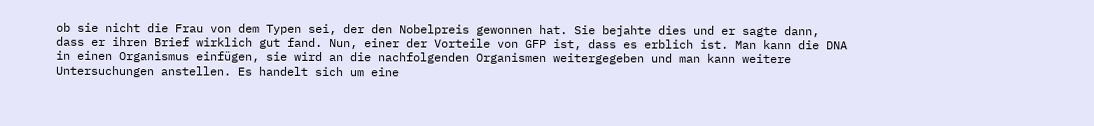ob sie nicht die Frau von dem Typen sei, der den Nobelpreis gewonnen hat. Sie bejahte dies und er sagte dann, dass er ihren Brief wirklich gut fand. Nun, einer der Vorteile von GFP ist, dass es erblich ist. Man kann die DNA in einen Organismus einfügen, sie wird an die nachfolgenden Organismen weitergegeben und man kann weitere Untersuchungen anstellen. Es handelt sich um eine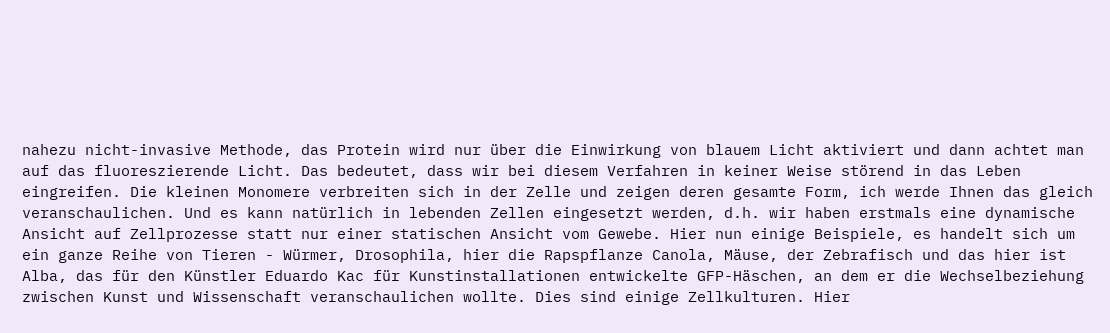nahezu nicht-invasive Methode, das Protein wird nur über die Einwirkung von blauem Licht aktiviert und dann achtet man auf das fluoreszierende Licht. Das bedeutet, dass wir bei diesem Verfahren in keiner Weise störend in das Leben eingreifen. Die kleinen Monomere verbreiten sich in der Zelle und zeigen deren gesamte Form, ich werde Ihnen das gleich veranschaulichen. Und es kann natürlich in lebenden Zellen eingesetzt werden, d.h. wir haben erstmals eine dynamische Ansicht auf Zellprozesse statt nur einer statischen Ansicht vom Gewebe. Hier nun einige Beispiele, es handelt sich um ein ganze Reihe von Tieren - Würmer, Drosophila, hier die Rapspflanze Canola, Mäuse, der Zebrafisch und das hier ist Alba, das für den Künstler Eduardo Kac für Kunstinstallationen entwickelte GFP-Häschen, an dem er die Wechselbeziehung zwischen Kunst und Wissenschaft veranschaulichen wollte. Dies sind einige Zellkulturen. Hier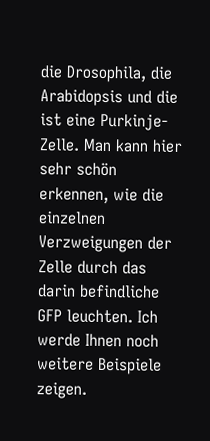die Drosophila, die Arabidopsis und die ist eine Purkinje-Zelle. Man kann hier sehr schön erkennen, wie die einzelnen Verzweigungen der Zelle durch das darin befindliche GFP leuchten. Ich werde Ihnen noch weitere Beispiele zeigen.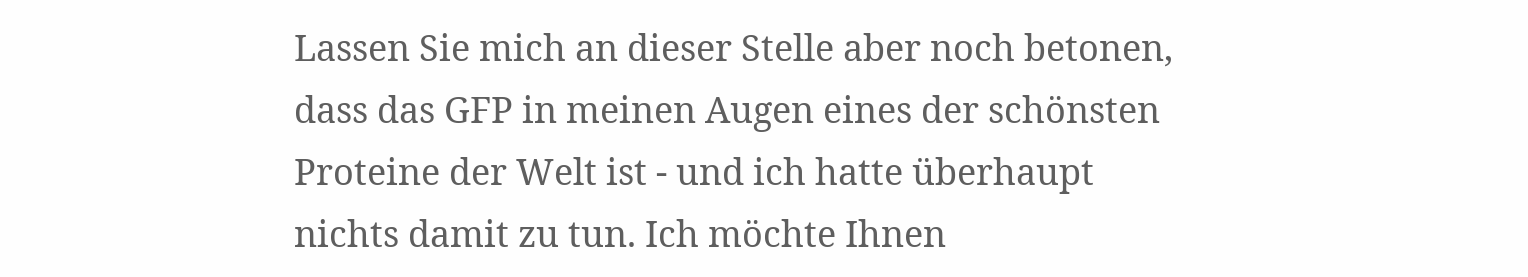Lassen Sie mich an dieser Stelle aber noch betonen, dass das GFP in meinen Augen eines der schönsten Proteine der Welt ist - und ich hatte überhaupt nichts damit zu tun. Ich möchte Ihnen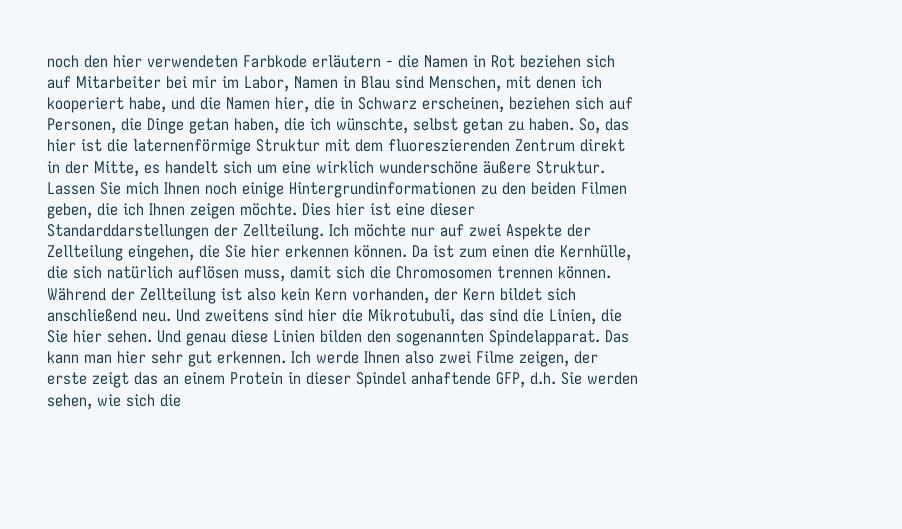noch den hier verwendeten Farbkode erläutern - die Namen in Rot beziehen sich auf Mitarbeiter bei mir im Labor, Namen in Blau sind Menschen, mit denen ich kooperiert habe, und die Namen hier, die in Schwarz erscheinen, beziehen sich auf Personen, die Dinge getan haben, die ich wünschte, selbst getan zu haben. So, das hier ist die laternenförmige Struktur mit dem fluoreszierenden Zentrum direkt in der Mitte, es handelt sich um eine wirklich wunderschöne äußere Struktur. Lassen Sie mich Ihnen noch einige Hintergrundinformationen zu den beiden Filmen geben, die ich Ihnen zeigen möchte. Dies hier ist eine dieser Standarddarstellungen der Zellteilung. Ich möchte nur auf zwei Aspekte der Zellteilung eingehen, die Sie hier erkennen können. Da ist zum einen die Kernhülle, die sich natürlich auflösen muss, damit sich die Chromosomen trennen können. Während der Zellteilung ist also kein Kern vorhanden, der Kern bildet sich anschließend neu. Und zweitens sind hier die Mikrotubuli, das sind die Linien, die Sie hier sehen. Und genau diese Linien bilden den sogenannten Spindelapparat. Das kann man hier sehr gut erkennen. Ich werde Ihnen also zwei Filme zeigen, der erste zeigt das an einem Protein in dieser Spindel anhaftende GFP, d.h. Sie werden sehen, wie sich die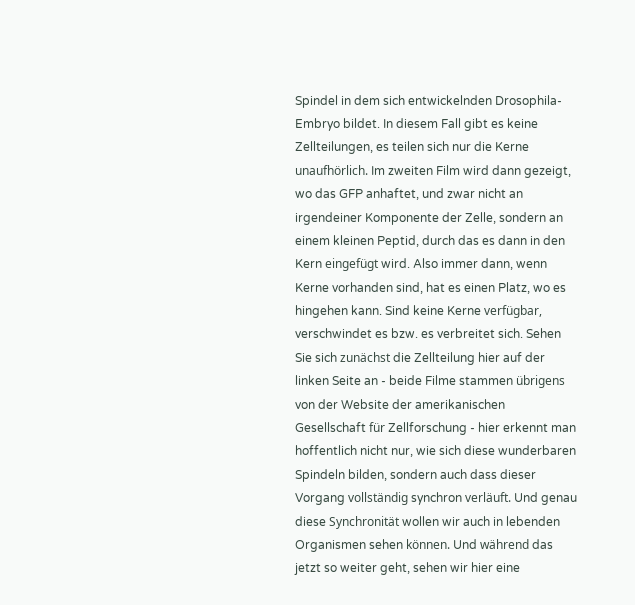Spindel in dem sich entwickelnden Drosophila-Embryo bildet. In diesem Fall gibt es keine Zellteilungen, es teilen sich nur die Kerne unaufhörlich. Im zweiten Film wird dann gezeigt, wo das GFP anhaftet, und zwar nicht an irgendeiner Komponente der Zelle, sondern an einem kleinen Peptid, durch das es dann in den Kern eingefügt wird. Also immer dann, wenn Kerne vorhanden sind, hat es einen Platz, wo es hingehen kann. Sind keine Kerne verfügbar, verschwindet es bzw. es verbreitet sich. Sehen Sie sich zunächst die Zellteilung hier auf der linken Seite an - beide Filme stammen übrigens von der Website der amerikanischen Gesellschaft für Zellforschung - hier erkennt man hoffentlich nicht nur, wie sich diese wunderbaren Spindeln bilden, sondern auch dass dieser Vorgang vollständig synchron verläuft. Und genau diese Synchronität wollen wir auch in lebenden Organismen sehen können. Und während das jetzt so weiter geht, sehen wir hier eine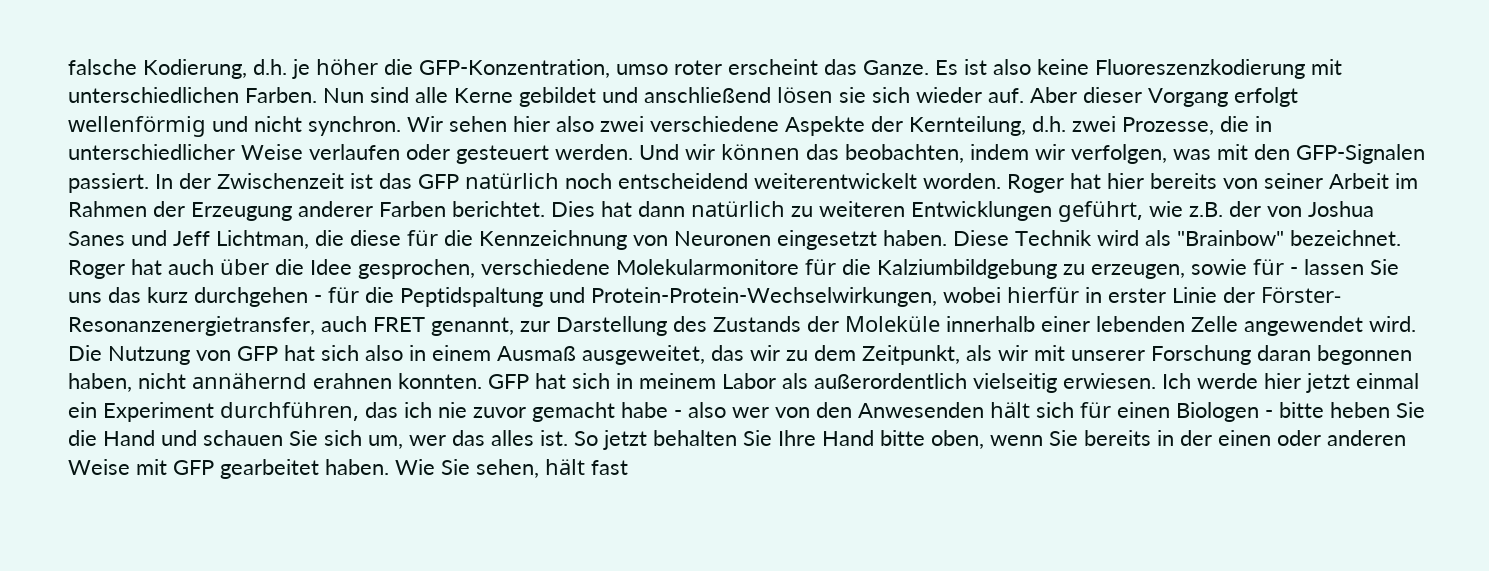falsche Kodierung, d.h. je höher die GFP-Konzentration, umso roter erscheint das Ganze. Es ist also keine Fluoreszenzkodierung mit unterschiedlichen Farben. Nun sind alle Kerne gebildet und anschließend lösen sie sich wieder auf. Aber dieser Vorgang erfolgt wellenförmig und nicht synchron. Wir sehen hier also zwei verschiedene Aspekte der Kernteilung, d.h. zwei Prozesse, die in unterschiedlicher Weise verlaufen oder gesteuert werden. Und wir können das beobachten, indem wir verfolgen, was mit den GFP-Signalen passiert. In der Zwischenzeit ist das GFP natürlich noch entscheidend weiterentwickelt worden. Roger hat hier bereits von seiner Arbeit im Rahmen der Erzeugung anderer Farben berichtet. Dies hat dann natürlich zu weiteren Entwicklungen geführt, wie z.B. der von Joshua Sanes und Jeff Lichtman, die diese für die Kennzeichnung von Neuronen eingesetzt haben. Diese Technik wird als "Brainbow" bezeichnet. Roger hat auch über die Idee gesprochen, verschiedene Molekularmonitore für die Kalziumbildgebung zu erzeugen, sowie für - lassen Sie uns das kurz durchgehen - für die Peptidspaltung und Protein-Protein-Wechselwirkungen, wobei hierfür in erster Linie der Förster-Resonanzenergietransfer, auch FRET genannt, zur Darstellung des Zustands der Moleküle innerhalb einer lebenden Zelle angewendet wird. Die Nutzung von GFP hat sich also in einem Ausmaß ausgeweitet, das wir zu dem Zeitpunkt, als wir mit unserer Forschung daran begonnen haben, nicht annähernd erahnen konnten. GFP hat sich in meinem Labor als außerordentlich vielseitig erwiesen. Ich werde hier jetzt einmal ein Experiment durchführen, das ich nie zuvor gemacht habe - also wer von den Anwesenden hält sich für einen Biologen - bitte heben Sie die Hand und schauen Sie sich um, wer das alles ist. So jetzt behalten Sie Ihre Hand bitte oben, wenn Sie bereits in der einen oder anderen Weise mit GFP gearbeitet haben. Wie Sie sehen, hält fast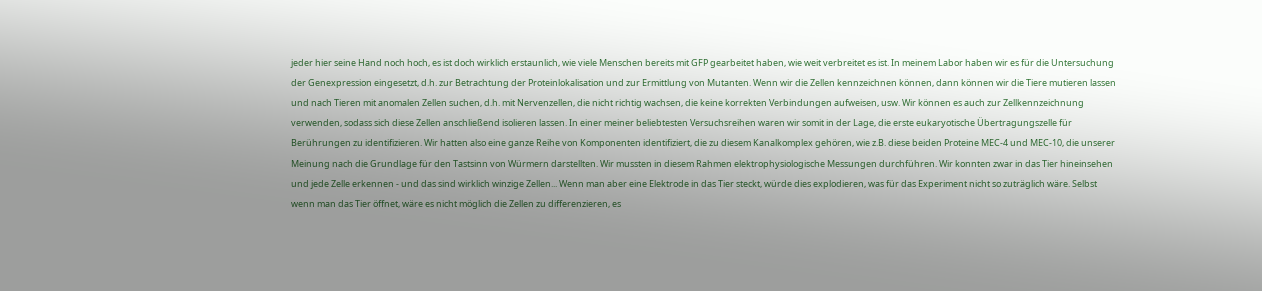jeder hier seine Hand noch hoch, es ist doch wirklich erstaunlich, wie viele Menschen bereits mit GFP gearbeitet haben, wie weit verbreitet es ist. In meinem Labor haben wir es für die Untersuchung der Genexpression eingesetzt, d.h. zur Betrachtung der Proteinlokalisation und zur Ermittlung von Mutanten. Wenn wir die Zellen kennzeichnen können, dann können wir die Tiere mutieren lassen und nach Tieren mit anomalen Zellen suchen, d.h. mit Nervenzellen, die nicht richtig wachsen, die keine korrekten Verbindungen aufweisen, usw. Wir können es auch zur Zellkennzeichnung verwenden, sodass sich diese Zellen anschließend isolieren lassen. In einer meiner beliebtesten Versuchsreihen waren wir somit in der Lage, die erste eukaryotische Übertragungszelle für Berührungen zu identifizieren. Wir hatten also eine ganze Reihe von Komponenten identifiziert, die zu diesem Kanalkomplex gehören, wie z.B. diese beiden Proteine MEC-4 und MEC-10, die unserer Meinung nach die Grundlage für den Tastsinn von Würmern darstellten. Wir mussten in diesem Rahmen elektrophysiologische Messungen durchführen. Wir konnten zwar in das Tier hineinsehen und jede Zelle erkennen - und das sind wirklich winzige Zellen... Wenn man aber eine Elektrode in das Tier steckt, würde dies explodieren, was für das Experiment nicht so zuträglich wäre. Selbst wenn man das Tier öffnet, wäre es nicht möglich die Zellen zu differenzieren, es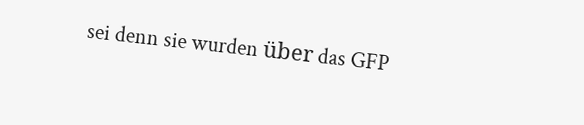sei denn sie wurden über das GFP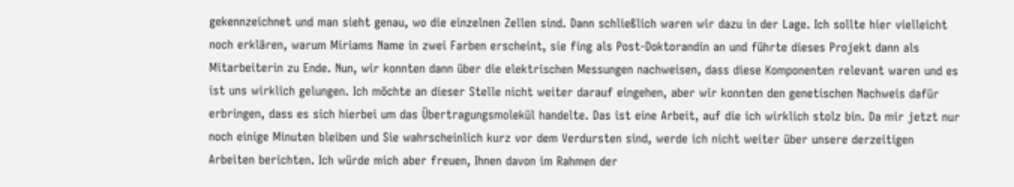gekennzeichnet und man sieht genau, wo die einzelnen Zellen sind. Dann schließlich waren wir dazu in der Lage. Ich sollte hier vielleicht noch erklären, warum Miriams Name in zwei Farben erscheint, sie fing als Post-Doktorandin an und führte dieses Projekt dann als Mitarbeiterin zu Ende. Nun, wir konnten dann über die elektrischen Messungen nachweisen, dass diese Komponenten relevant waren und es ist uns wirklich gelungen. Ich möchte an dieser Stelle nicht weiter darauf eingehen, aber wir konnten den genetischen Nachweis dafür erbringen, dass es sich hierbei um das Übertragungsmolekül handelte. Das ist eine Arbeit, auf die ich wirklich stolz bin. Da mir jetzt nur noch einige Minuten bleiben und Sie wahrscheinlich kurz vor dem Verdursten sind, werde ich nicht weiter über unsere derzeitigen Arbeiten berichten. Ich würde mich aber freuen, Ihnen davon im Rahmen der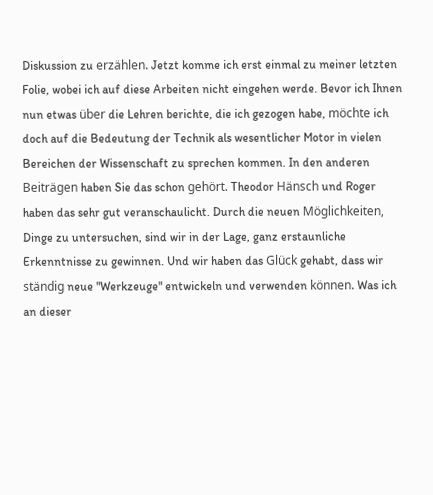Diskussion zu erzählen. Jetzt komme ich erst einmal zu meiner letzten Folie, wobei ich auf diese Arbeiten nicht eingehen werde. Bevor ich Ihnen nun etwas über die Lehren berichte, die ich gezogen habe, möchte ich doch auf die Bedeutung der Technik als wesentlicher Motor in vielen Bereichen der Wissenschaft zu sprechen kommen. In den anderen Beiträgen haben Sie das schon gehört. Theodor Hänsch und Roger haben das sehr gut veranschaulicht. Durch die neuen Möglichkeiten, Dinge zu untersuchen, sind wir in der Lage, ganz erstaunliche Erkenntnisse zu gewinnen. Und wir haben das Glück gehabt, dass wir ständig neue "Werkzeuge" entwickeln und verwenden können. Was ich an dieser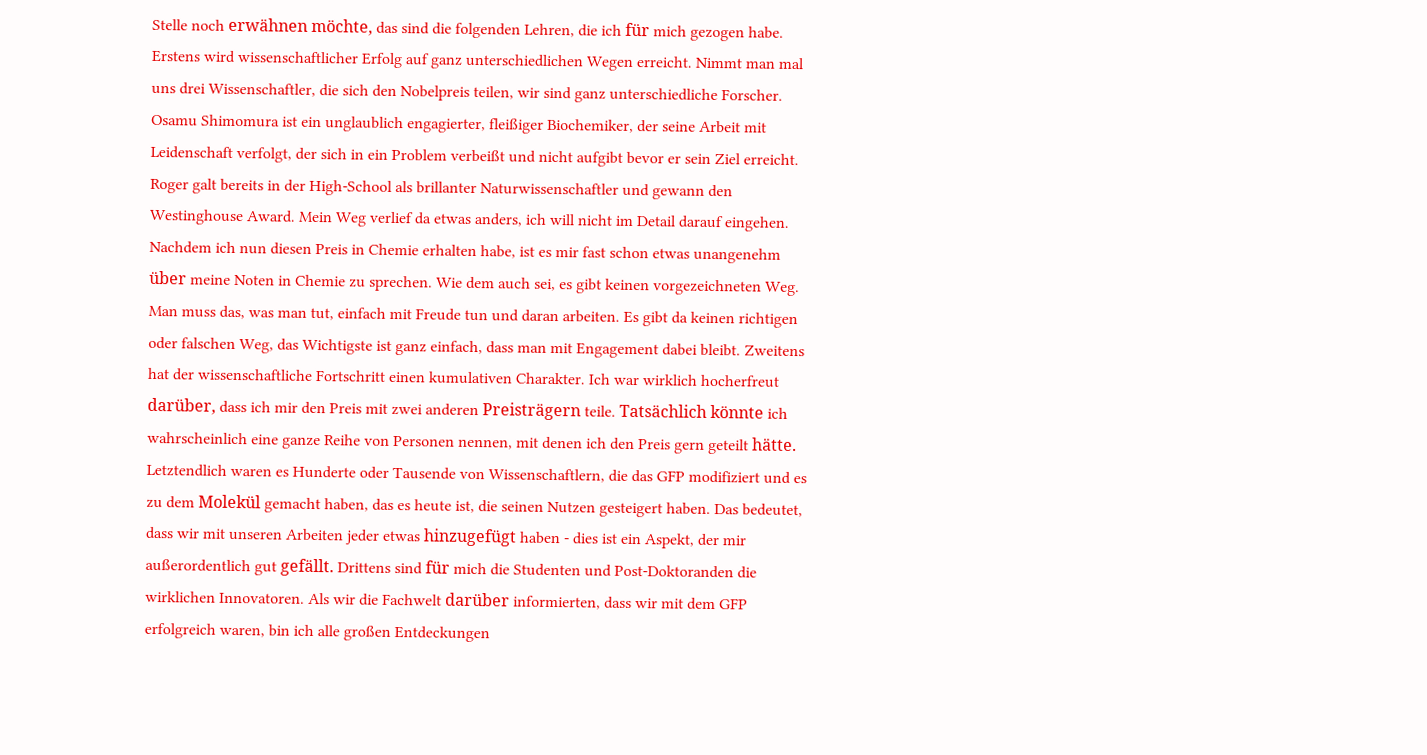Stelle noch erwähnen möchte, das sind die folgenden Lehren, die ich für mich gezogen habe. Erstens wird wissenschaftlicher Erfolg auf ganz unterschiedlichen Wegen erreicht. Nimmt man mal uns drei Wissenschaftler, die sich den Nobelpreis teilen, wir sind ganz unterschiedliche Forscher. Osamu Shimomura ist ein unglaublich engagierter, fleißiger Biochemiker, der seine Arbeit mit Leidenschaft verfolgt, der sich in ein Problem verbeißt und nicht aufgibt bevor er sein Ziel erreicht. Roger galt bereits in der High-School als brillanter Naturwissenschaftler und gewann den Westinghouse Award. Mein Weg verlief da etwas anders, ich will nicht im Detail darauf eingehen. Nachdem ich nun diesen Preis in Chemie erhalten habe, ist es mir fast schon etwas unangenehm über meine Noten in Chemie zu sprechen. Wie dem auch sei, es gibt keinen vorgezeichneten Weg. Man muss das, was man tut, einfach mit Freude tun und daran arbeiten. Es gibt da keinen richtigen oder falschen Weg, das Wichtigste ist ganz einfach, dass man mit Engagement dabei bleibt. Zweitens hat der wissenschaftliche Fortschritt einen kumulativen Charakter. Ich war wirklich hocherfreut darüber, dass ich mir den Preis mit zwei anderen Preisträgern teile. Tatsächlich könnte ich wahrscheinlich eine ganze Reihe von Personen nennen, mit denen ich den Preis gern geteilt hätte. Letztendlich waren es Hunderte oder Tausende von Wissenschaftlern, die das GFP modifiziert und es zu dem Molekül gemacht haben, das es heute ist, die seinen Nutzen gesteigert haben. Das bedeutet, dass wir mit unseren Arbeiten jeder etwas hinzugefügt haben - dies ist ein Aspekt, der mir außerordentlich gut gefällt. Drittens sind für mich die Studenten und Post-Doktoranden die wirklichen Innovatoren. Als wir die Fachwelt darüber informierten, dass wir mit dem GFP erfolgreich waren, bin ich alle großen Entdeckungen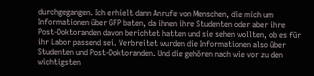durchgegangen. Ich erhielt dann Anrufe von Menschen, die mich um Informationen über GFP baten, da ihnen ihre Studenten oder aber ihre Post-Doktoranden davon berichtet hatten und sie sehen wollten, ob es für ihr Labor passend sei. Verbreitet wurden die Informationen also über Studenten und Post-Doktoranden. Und die gehören nach wie vor zu den wichtigsten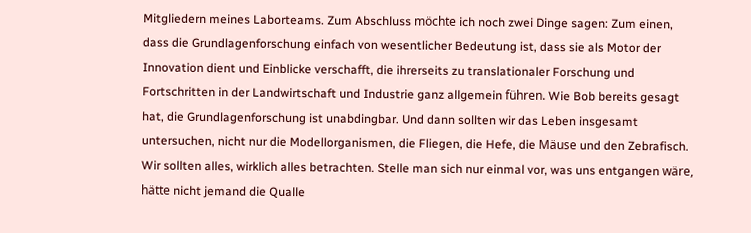Mitgliedern meines Laborteams. Zum Abschluss möchte ich noch zwei Dinge sagen: Zum einen, dass die Grundlagenforschung einfach von wesentlicher Bedeutung ist, dass sie als Motor der Innovation dient und Einblicke verschafft, die ihrerseits zu translationaler Forschung und Fortschritten in der Landwirtschaft und Industrie ganz allgemein führen. Wie Bob bereits gesagt hat, die Grundlagenforschung ist unabdingbar. Und dann sollten wir das Leben insgesamt untersuchen, nicht nur die Modellorganismen, die Fliegen, die Hefe, die Mäuse und den Zebrafisch. Wir sollten alles, wirklich alles betrachten. Stelle man sich nur einmal vor, was uns entgangen wäre, hätte nicht jemand die Qualle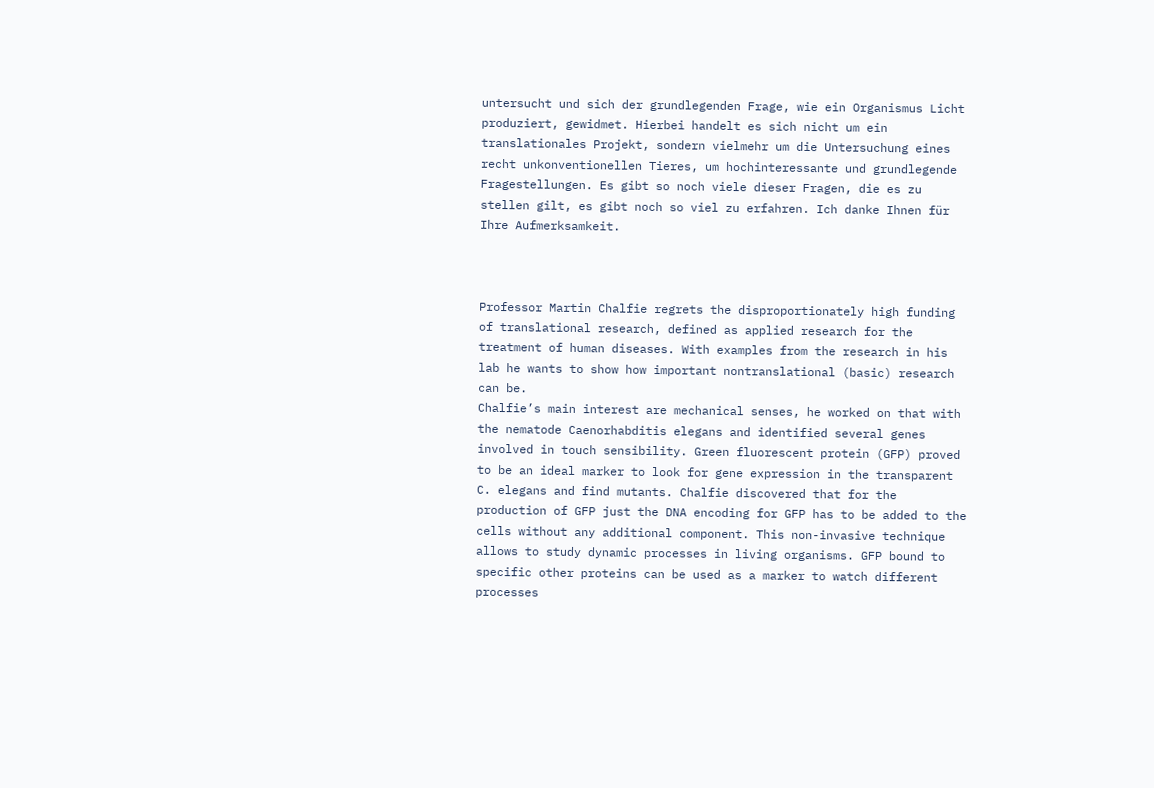untersucht und sich der grundlegenden Frage, wie ein Organismus Licht produziert, gewidmet. Hierbei handelt es sich nicht um ein translationales Projekt, sondern vielmehr um die Untersuchung eines recht unkonventionellen Tieres, um hochinteressante und grundlegende Fragestellungen. Es gibt so noch viele dieser Fragen, die es zu stellen gilt, es gibt noch so viel zu erfahren. Ich danke Ihnen für Ihre Aufmerksamkeit.



Professor Martin Chalfie regrets the disproportionately high funding of translational research, defined as applied research for the treatment of human diseases. With examples from the research in his lab he wants to show how important nontranslational (basic) research can be.
Chalfie’s main interest are mechanical senses, he worked on that with the nematode Caenorhabditis elegans and identified several genes involved in touch sensibility. Green fluorescent protein (GFP) proved to be an ideal marker to look for gene expression in the transparent C. elegans and find mutants. Chalfie discovered that for the production of GFP just the DNA encoding for GFP has to be added to the cells without any additional component. This non-invasive technique allows to study dynamic processes in living organisms. GFP bound to specific other proteins can be used as a marker to watch different processes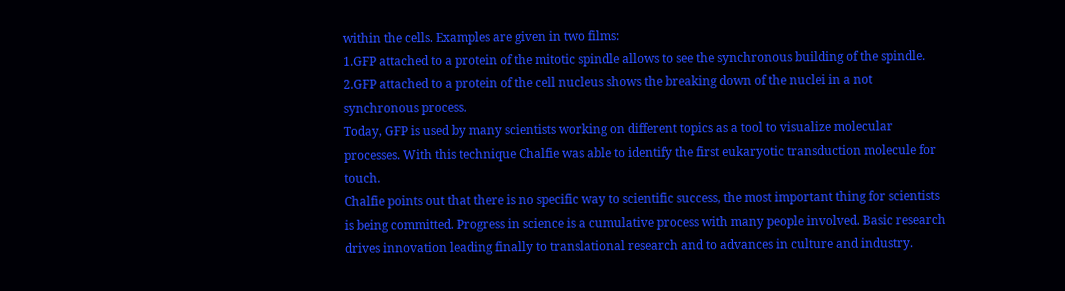within the cells. Examples are given in two films:
1.GFP attached to a protein of the mitotic spindle allows to see the synchronous building of the spindle.
2.GFP attached to a protein of the cell nucleus shows the breaking down of the nuclei in a not synchronous process.
Today, GFP is used by many scientists working on different topics as a tool to visualize molecular processes. With this technique Chalfie was able to identify the first eukaryotic transduction molecule for touch.
Chalfie points out that there is no specific way to scientific success, the most important thing for scientists is being committed. Progress in science is a cumulative process with many people involved. Basic research drives innovation leading finally to translational research and to advances in culture and industry.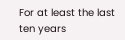For at least the last ten years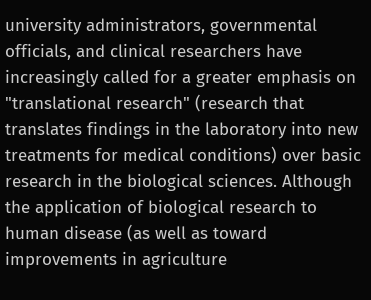university administrators, governmental officials, and clinical researchers have increasingly called for a greater emphasis on "translational research" (research that translates findings in the laboratory into new treatments for medical conditions) over basic research in the biological sciences. Although the application of biological research to human disease (as well as toward improvements in agriculture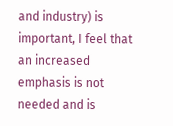and industry) is important, I feel that an increased emphasis is not needed and is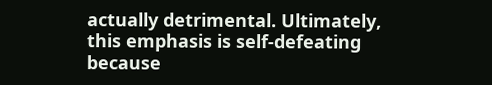actually detrimental. Ultimately, this emphasis is self-defeating because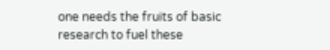one needs the fruits of basic research to fuel these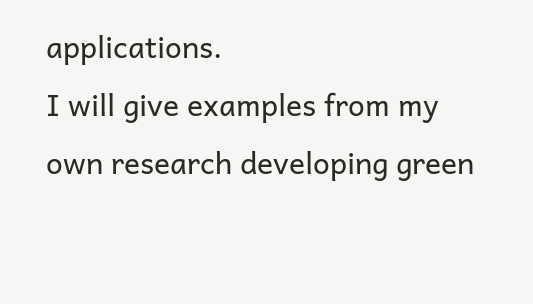applications.
I will give examples from my own research developing green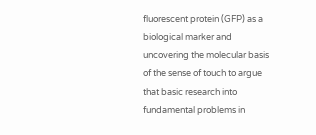fluorescent protein (GFP) as a biological marker and uncovering the molecular basis of the sense of touch to argue that basic research into fundamental problems in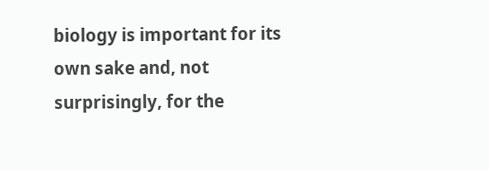biology is important for its own sake and, not surprisingly, for the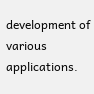development of various applications.